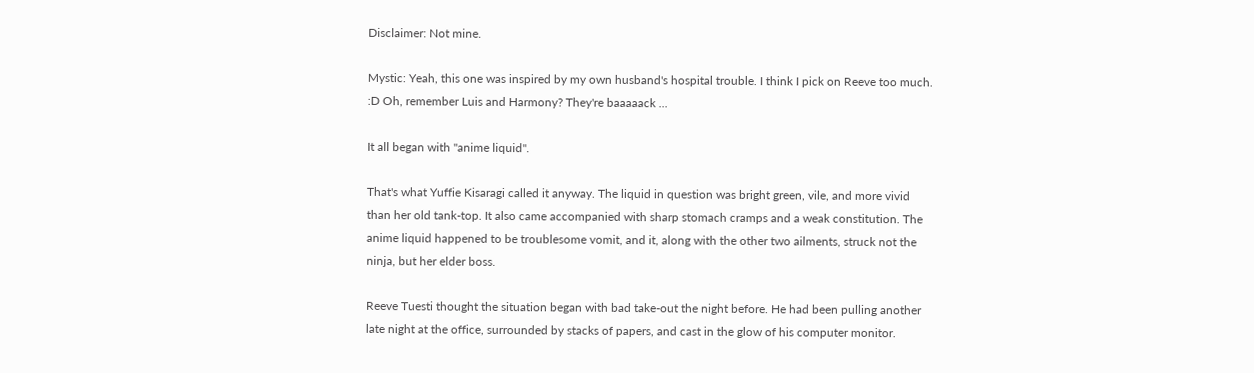Disclaimer: Not mine.

Mystic: Yeah, this one was inspired by my own husband's hospital trouble. I think I pick on Reeve too much. :D Oh, remember Luis and Harmony? They're baaaaack ...

It all began with "anime liquid".

That's what Yuffie Kisaragi called it anyway. The liquid in question was bright green, vile, and more vivid than her old tank-top. It also came accompanied with sharp stomach cramps and a weak constitution. The anime liquid happened to be troublesome vomit, and it, along with the other two ailments, struck not the ninja, but her elder boss.

Reeve Tuesti thought the situation began with bad take-out the night before. He had been pulling another late night at the office, surrounded by stacks of papers, and cast in the glow of his computer monitor.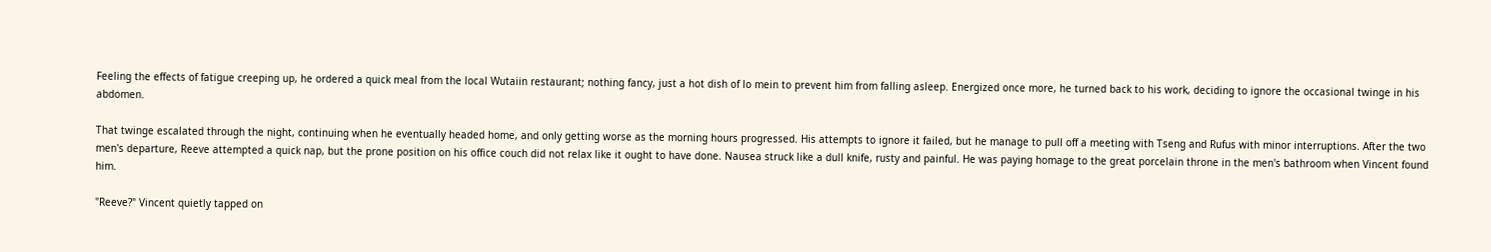Feeling the effects of fatigue creeping up, he ordered a quick meal from the local Wutaiin restaurant; nothing fancy, just a hot dish of lo mein to prevent him from falling asleep. Energized once more, he turned back to his work, deciding to ignore the occasional twinge in his abdomen.

That twinge escalated through the night, continuing when he eventually headed home, and only getting worse as the morning hours progressed. His attempts to ignore it failed, but he manage to pull off a meeting with Tseng and Rufus with minor interruptions. After the two men's departure, Reeve attempted a quick nap, but the prone position on his office couch did not relax like it ought to have done. Nausea struck like a dull knife, rusty and painful. He was paying homage to the great porcelain throne in the men's bathroom when Vincent found him.

"Reeve?" Vincent quietly tapped on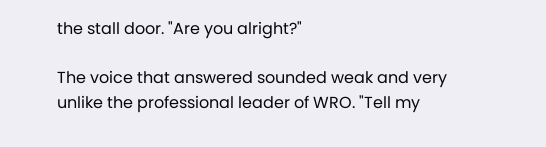the stall door. "Are you alright?"

The voice that answered sounded weak and very unlike the professional leader of WRO. "Tell my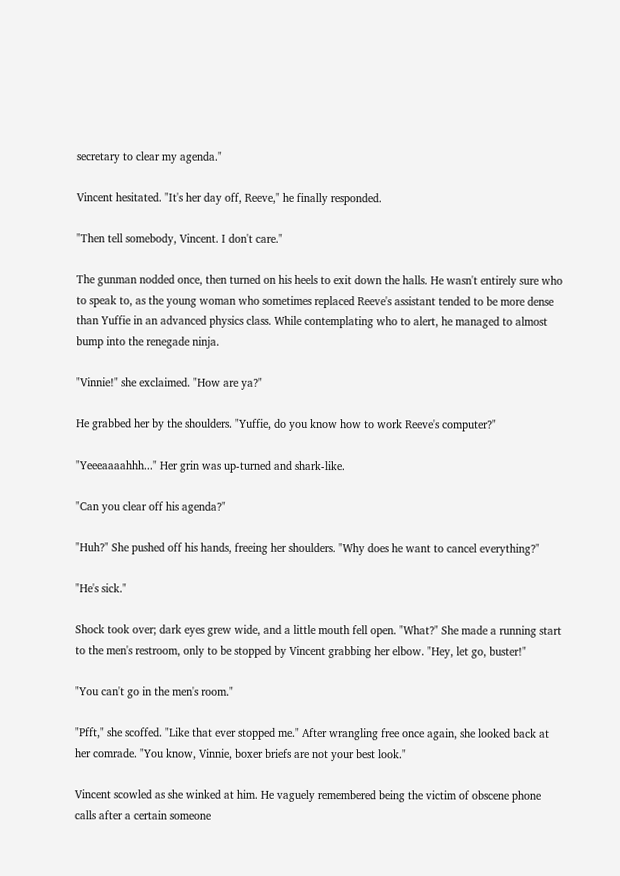secretary to clear my agenda."

Vincent hesitated. "It's her day off, Reeve," he finally responded.

"Then tell somebody, Vincent. I don't care."

The gunman nodded once, then turned on his heels to exit down the halls. He wasn't entirely sure who to speak to, as the young woman who sometimes replaced Reeve's assistant tended to be more dense than Yuffie in an advanced physics class. While contemplating who to alert, he managed to almost bump into the renegade ninja.

"Vinnie!" she exclaimed. "How are ya?"

He grabbed her by the shoulders. "Yuffie, do you know how to work Reeve's computer?"

"Yeeeaaaahhh..." Her grin was up-turned and shark-like.

"Can you clear off his agenda?"

"Huh?" She pushed off his hands, freeing her shoulders. "Why does he want to cancel everything?"

"He's sick."

Shock took over; dark eyes grew wide, and a little mouth fell open. "What?" She made a running start to the men's restroom, only to be stopped by Vincent grabbing her elbow. "Hey, let go, buster!"

"You can't go in the men's room."

"Pfft," she scoffed. "Like that ever stopped me." After wrangling free once again, she looked back at her comrade. "You know, Vinnie, boxer briefs are not your best look."

Vincent scowled as she winked at him. He vaguely remembered being the victim of obscene phone calls after a certain someone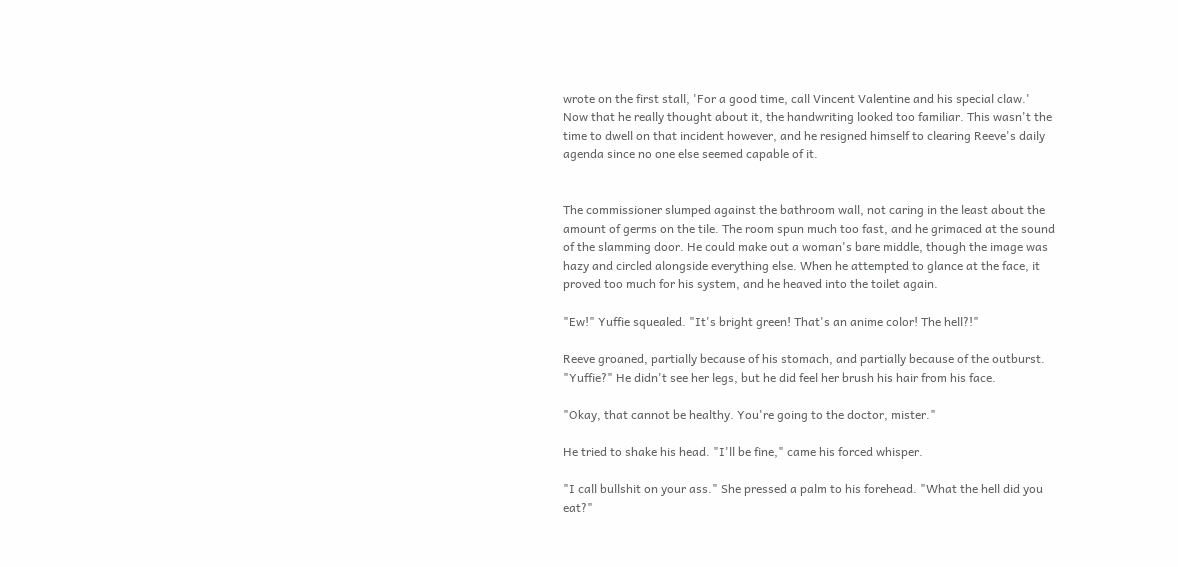wrote on the first stall, 'For a good time, call Vincent Valentine and his special claw.' Now that he really thought about it, the handwriting looked too familiar. This wasn't the time to dwell on that incident however, and he resigned himself to clearing Reeve's daily agenda since no one else seemed capable of it.


The commissioner slumped against the bathroom wall, not caring in the least about the amount of germs on the tile. The room spun much too fast, and he grimaced at the sound of the slamming door. He could make out a woman's bare middle, though the image was hazy and circled alongside everything else. When he attempted to glance at the face, it proved too much for his system, and he heaved into the toilet again.

"Ew!" Yuffie squealed. "It's bright green! That's an anime color! The hell?!"

Reeve groaned, partially because of his stomach, and partially because of the outburst. "Yuffie?" He didn't see her legs, but he did feel her brush his hair from his face.

"Okay, that cannot be healthy. You're going to the doctor, mister."

He tried to shake his head. "I'll be fine," came his forced whisper.

"I call bullshit on your ass." She pressed a palm to his forehead. "What the hell did you eat?"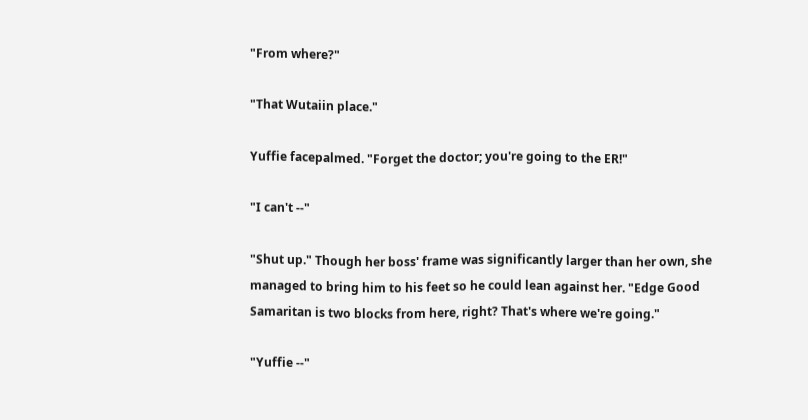"From where?"

"That Wutaiin place."

Yuffie facepalmed. "Forget the doctor; you're going to the ER!"

"I can't --"

"Shut up." Though her boss' frame was significantly larger than her own, she managed to bring him to his feet so he could lean against her. "Edge Good Samaritan is two blocks from here, right? That's where we're going."

"Yuffie --"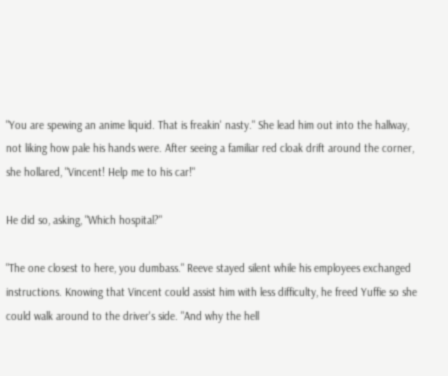"You are spewing an anime liquid. That is freakin' nasty." She lead him out into the hallway, not liking how pale his hands were. After seeing a familiar red cloak drift around the corner, she hollared, "Vincent! Help me to his car!"

He did so, asking, "Which hospital?"

"The one closest to here, you dumbass." Reeve stayed silent while his employees exchanged instructions. Knowing that Vincent could assist him with less difficulty, he freed Yuffie so she could walk around to the driver's side. "And why the hell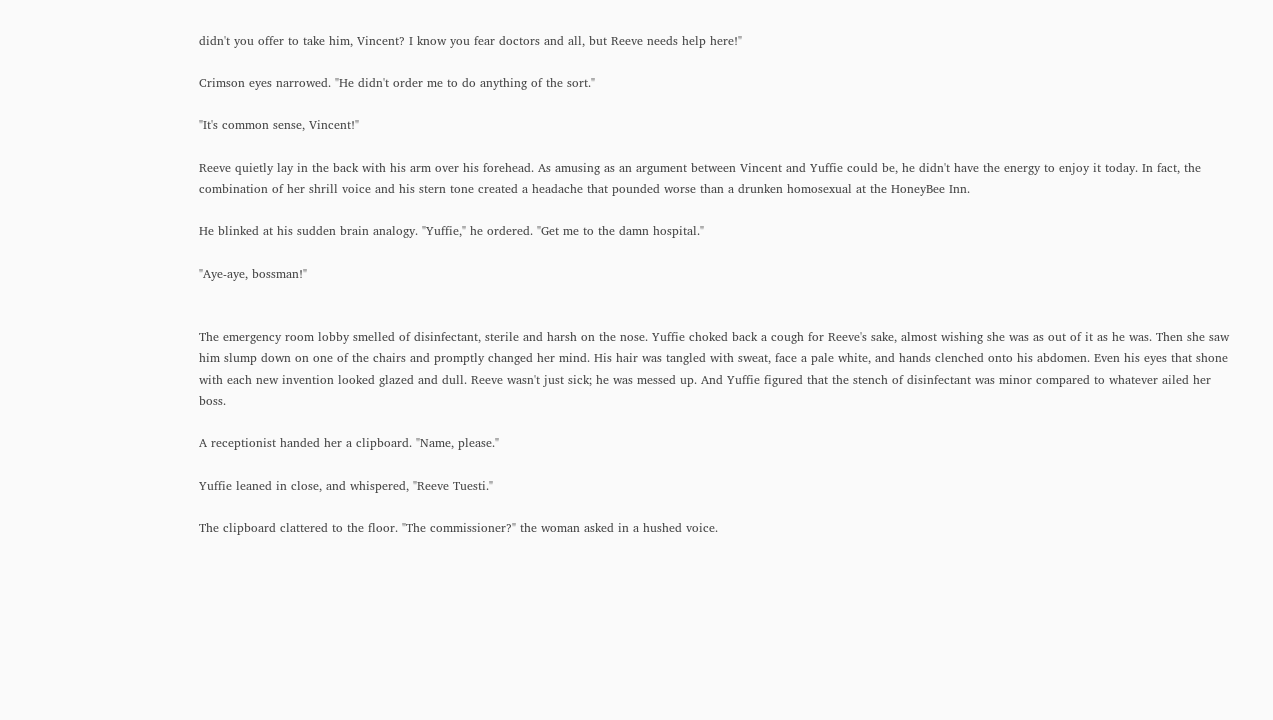didn't you offer to take him, Vincent? I know you fear doctors and all, but Reeve needs help here!"

Crimson eyes narrowed. "He didn't order me to do anything of the sort."

"It's common sense, Vincent!"

Reeve quietly lay in the back with his arm over his forehead. As amusing as an argument between Vincent and Yuffie could be, he didn't have the energy to enjoy it today. In fact, the combination of her shrill voice and his stern tone created a headache that pounded worse than a drunken homosexual at the HoneyBee Inn.

He blinked at his sudden brain analogy. "Yuffie," he ordered. "Get me to the damn hospital."

"Aye-aye, bossman!"


The emergency room lobby smelled of disinfectant, sterile and harsh on the nose. Yuffie choked back a cough for Reeve's sake, almost wishing she was as out of it as he was. Then she saw him slump down on one of the chairs and promptly changed her mind. His hair was tangled with sweat, face a pale white, and hands clenched onto his abdomen. Even his eyes that shone with each new invention looked glazed and dull. Reeve wasn't just sick; he was messed up. And Yuffie figured that the stench of disinfectant was minor compared to whatever ailed her boss.

A receptionist handed her a clipboard. "Name, please."

Yuffie leaned in close, and whispered, "Reeve Tuesti."

The clipboard clattered to the floor. "The commissioner?" the woman asked in a hushed voice.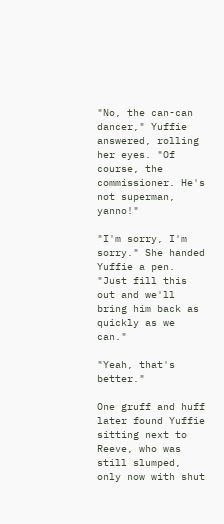"No, the can-can dancer," Yuffie answered, rolling her eyes. "Of course, the commissioner. He's not superman, yanno!"

"I'm sorry, I'm sorry." She handed Yuffie a pen. "Just fill this out and we'll bring him back as quickly as we can."

"Yeah, that's better."

One gruff and huff later found Yuffie sitting next to Reeve, who was still slumped, only now with shut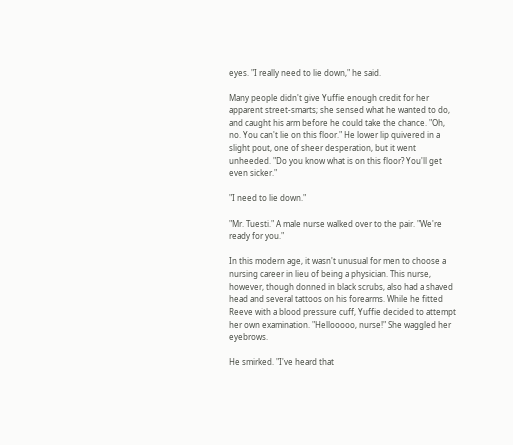eyes. "I really need to lie down," he said.

Many people didn't give Yuffie enough credit for her apparent street-smarts; she sensed what he wanted to do, and caught his arm before he could take the chance. "Oh, no. You can't lie on this floor." He lower lip quivered in a slight pout, one of sheer desperation, but it went unheeded. "Do you know what is on this floor? You'll get even sicker."

"I need to lie down."

"Mr. Tuesti." A male nurse walked over to the pair. "We're ready for you."

In this modern age, it wasn't unusual for men to choose a nursing career in lieu of being a physician. This nurse, however, though donned in black scrubs, also had a shaved head and several tattoos on his forearms. While he fitted Reeve with a blood pressure cuff, Yuffie decided to attempt her own examination. "Hellooooo, nurse!" She waggled her eyebrows.

He smirked. "I've heard that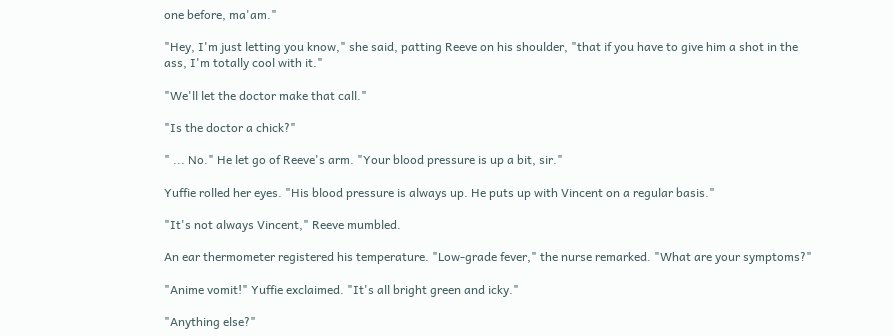one before, ma'am."

"Hey, I'm just letting you know," she said, patting Reeve on his shoulder, "that if you have to give him a shot in the ass, I'm totally cool with it."

"We'll let the doctor make that call."

"Is the doctor a chick?"

" ... No." He let go of Reeve's arm. "Your blood pressure is up a bit, sir."

Yuffie rolled her eyes. "His blood pressure is always up. He puts up with Vincent on a regular basis."

"It's not always Vincent," Reeve mumbled.

An ear thermometer registered his temperature. "Low-grade fever," the nurse remarked. "What are your symptoms?"

"Anime vomit!" Yuffie exclaimed. "It's all bright green and icky."

"Anything else?"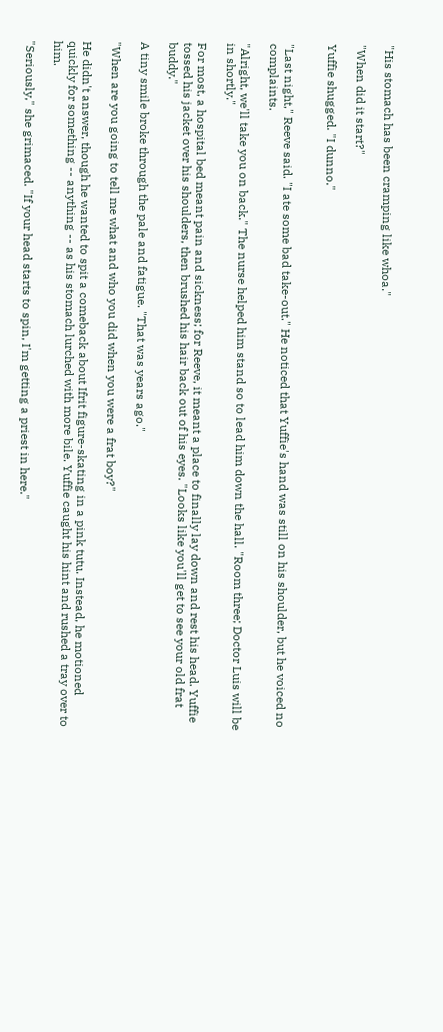"His stomach has been cramping like whoa."

"When did it start?"

Yuffie shugged. "I dunno."


"Last night," Reeve said. "I ate some bad take-out." He noticed that Yuffie's hand was still on his shoulder, but he voiced no complaints.

"Alright, we'll take you on back." The nurse helped him stand so to lead him down the hall. "Room three; Doctor Luis will be in shortly."

For most, a hospital bed meant pain and sickness; for Reeve, it meant a place to finally lay down and rest his head. Yuffie tossed his jacket over his shoulders, then brushed his hair back out of his eyes. "Looks like you'll get to see your old frat buddy."

A tiny smile broke through the pale and fatigue. "That was years ago."

"When are you going to tell me what and who you did when you were a frat boy?"

He didn't answer, though he wanted to spit a comeback about Ifrit figure-skating in a pink tutu. Instead, he motioned quickly for something -- anything -- as his stomach lurched with more bile. Yuffie caught his hint and rushed a tray over to him.

"Seriously," she grimaced. "If your head starts to spin, I'm getting a priest in here."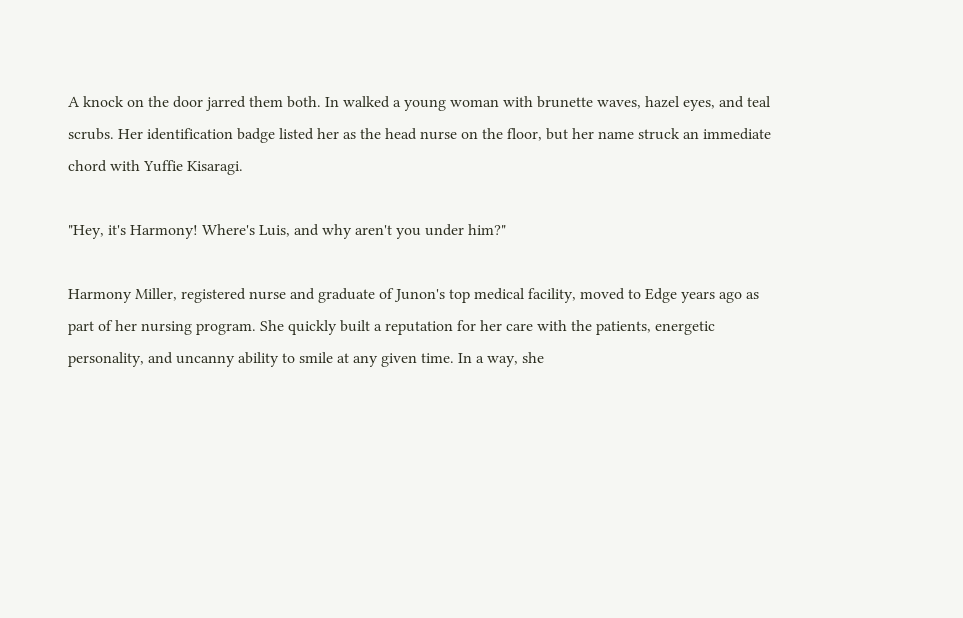A knock on the door jarred them both. In walked a young woman with brunette waves, hazel eyes, and teal scrubs. Her identification badge listed her as the head nurse on the floor, but her name struck an immediate chord with Yuffie Kisaragi.

"Hey, it's Harmony! Where's Luis, and why aren't you under him?"

Harmony Miller, registered nurse and graduate of Junon's top medical facility, moved to Edge years ago as part of her nursing program. She quickly built a reputation for her care with the patients, energetic personality, and uncanny ability to smile at any given time. In a way, she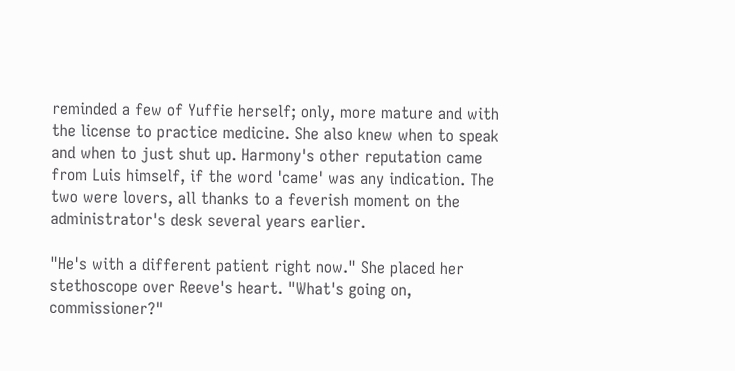reminded a few of Yuffie herself; only, more mature and with the license to practice medicine. She also knew when to speak and when to just shut up. Harmony's other reputation came from Luis himself, if the word 'came' was any indication. The two were lovers, all thanks to a feverish moment on the administrator's desk several years earlier.

"He's with a different patient right now." She placed her stethoscope over Reeve's heart. "What's going on, commissioner?"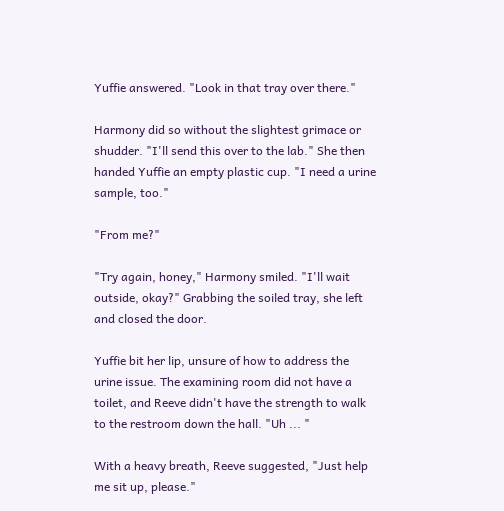Yuffie answered. "Look in that tray over there."

Harmony did so without the slightest grimace or shudder. "I'll send this over to the lab." She then handed Yuffie an empty plastic cup. "I need a urine sample, too."

"From me?"

"Try again, honey," Harmony smiled. "I'll wait outside, okay?" Grabbing the soiled tray, she left and closed the door.

Yuffie bit her lip, unsure of how to address the urine issue. The examining room did not have a toilet, and Reeve didn't have the strength to walk to the restroom down the hall. "Uh ... "

With a heavy breath, Reeve suggested, "Just help me sit up, please."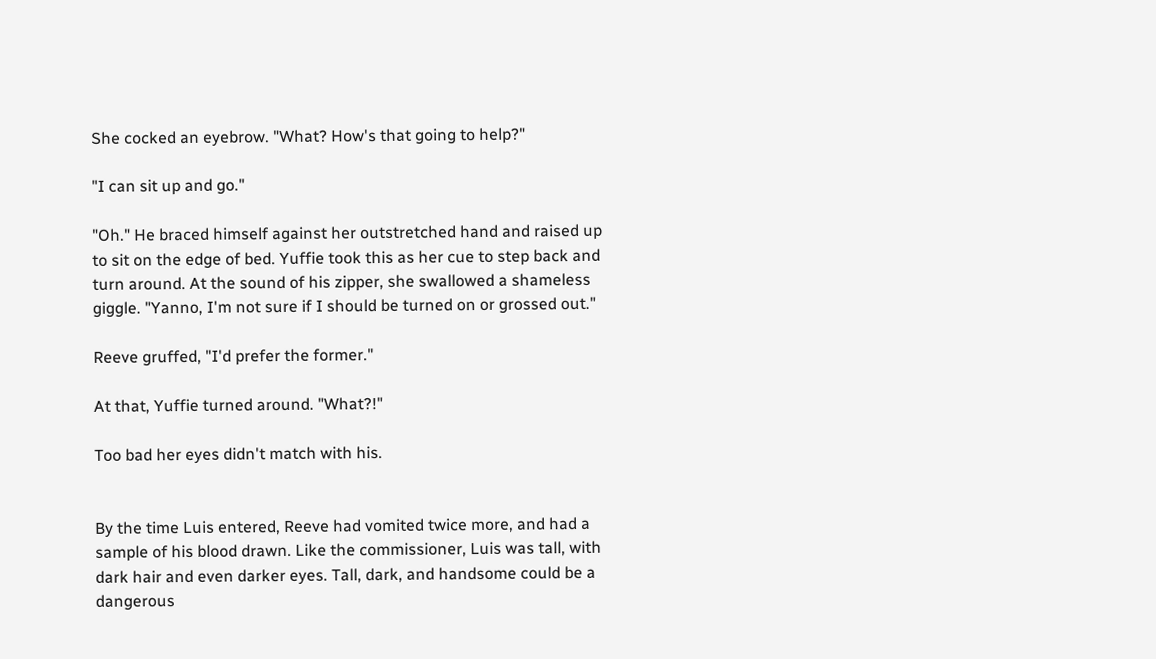She cocked an eyebrow. "What? How's that going to help?"

"I can sit up and go."

"Oh." He braced himself against her outstretched hand and raised up to sit on the edge of bed. Yuffie took this as her cue to step back and turn around. At the sound of his zipper, she swallowed a shameless giggle. "Yanno, I'm not sure if I should be turned on or grossed out."

Reeve gruffed, "I'd prefer the former."

At that, Yuffie turned around. "What?!"

Too bad her eyes didn't match with his.


By the time Luis entered, Reeve had vomited twice more, and had a sample of his blood drawn. Like the commissioner, Luis was tall, with dark hair and even darker eyes. Tall, dark, and handsome could be a dangerous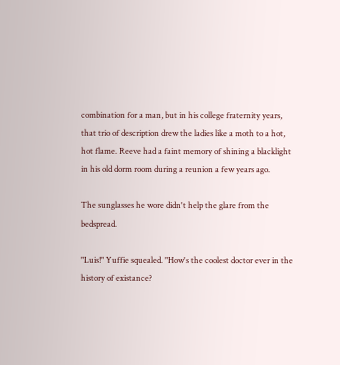combination for a man, but in his college fraternity years, that trio of description drew the ladies like a moth to a hot, hot flame. Reeve had a faint memory of shining a blacklight in his old dorm room during a reunion a few years ago.

The sunglasses he wore didn't help the glare from the bedspread.

"Luis!" Yuffie squealed. "How's the coolest doctor ever in the history of existance?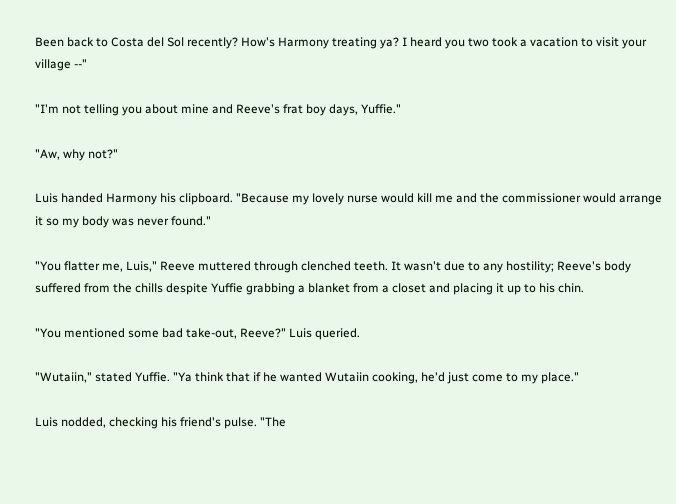Been back to Costa del Sol recently? How's Harmony treating ya? I heard you two took a vacation to visit your village --"

"I'm not telling you about mine and Reeve's frat boy days, Yuffie."

"Aw, why not?"

Luis handed Harmony his clipboard. "Because my lovely nurse would kill me and the commissioner would arrange it so my body was never found."

"You flatter me, Luis," Reeve muttered through clenched teeth. It wasn't due to any hostility; Reeve's body suffered from the chills despite Yuffie grabbing a blanket from a closet and placing it up to his chin.

"You mentioned some bad take-out, Reeve?" Luis queried.

"Wutaiin," stated Yuffie. "Ya think that if he wanted Wutaiin cooking, he'd just come to my place."

Luis nodded, checking his friend's pulse. "The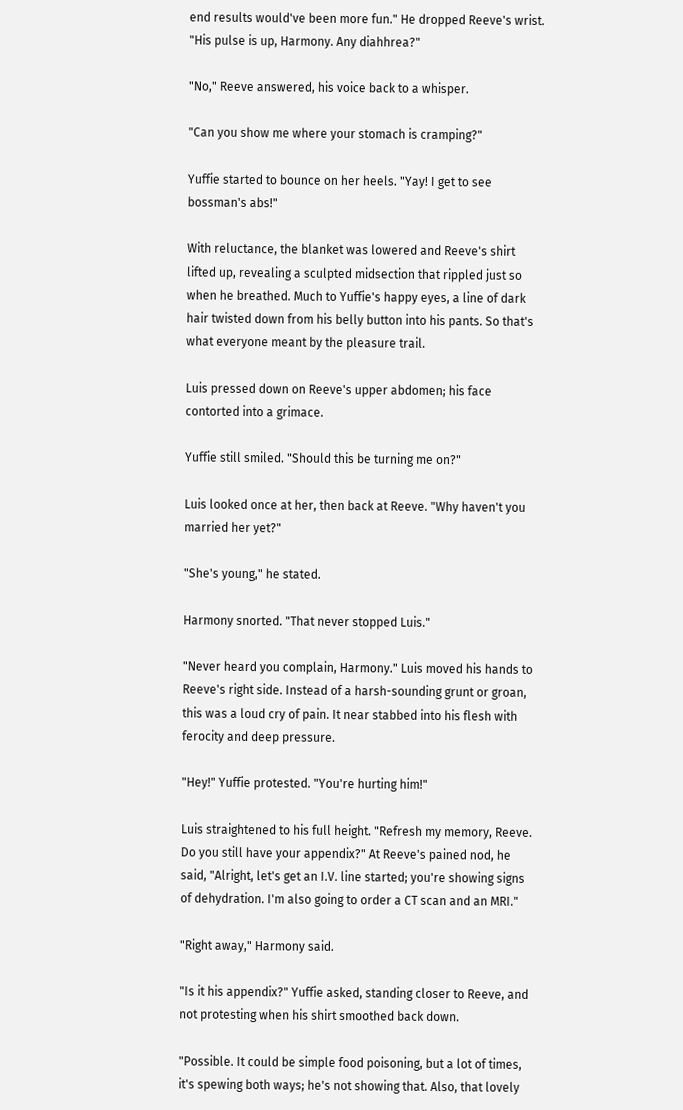end results would've been more fun." He dropped Reeve's wrist. "His pulse is up, Harmony. Any diahhrea?"

"No," Reeve answered, his voice back to a whisper.

"Can you show me where your stomach is cramping?"

Yuffie started to bounce on her heels. "Yay! I get to see bossman's abs!"

With reluctance, the blanket was lowered and Reeve's shirt lifted up, revealing a sculpted midsection that rippled just so when he breathed. Much to Yuffie's happy eyes, a line of dark hair twisted down from his belly button into his pants. So that's what everyone meant by the pleasure trail.

Luis pressed down on Reeve's upper abdomen; his face contorted into a grimace.

Yuffie still smiled. "Should this be turning me on?"

Luis looked once at her, then back at Reeve. "Why haven't you married her yet?"

"She's young," he stated.

Harmony snorted. "That never stopped Luis."

"Never heard you complain, Harmony." Luis moved his hands to Reeve's right side. Instead of a harsh-sounding grunt or groan, this was a loud cry of pain. It near stabbed into his flesh with ferocity and deep pressure.

"Hey!" Yuffie protested. "You're hurting him!"

Luis straightened to his full height. "Refresh my memory, Reeve. Do you still have your appendix?" At Reeve's pained nod, he said, "Alright, let's get an I.V. line started; you're showing signs of dehydration. I'm also going to order a CT scan and an MRI."

"Right away," Harmony said.

"Is it his appendix?" Yuffie asked, standing closer to Reeve, and not protesting when his shirt smoothed back down.

"Possible. It could be simple food poisoning, but a lot of times, it's spewing both ways; he's not showing that. Also, that lovely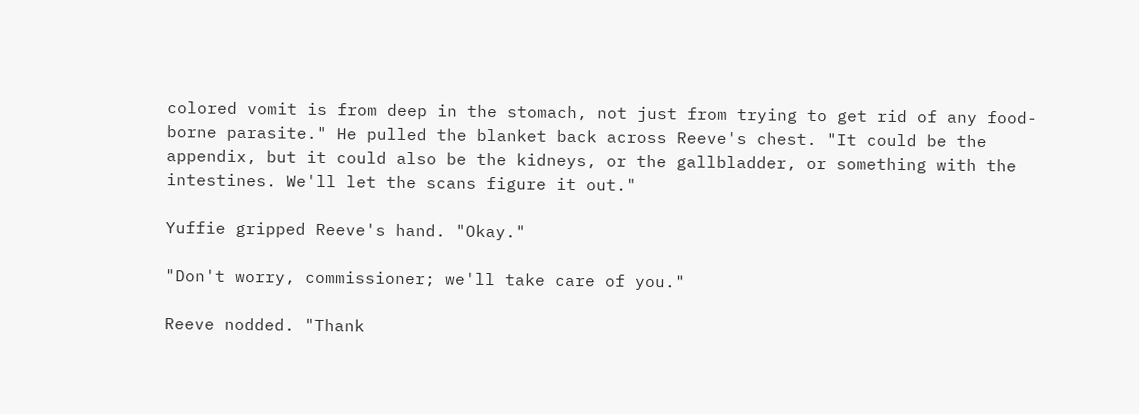colored vomit is from deep in the stomach, not just from trying to get rid of any food-borne parasite." He pulled the blanket back across Reeve's chest. "It could be the appendix, but it could also be the kidneys, or the gallbladder, or something with the intestines. We'll let the scans figure it out."

Yuffie gripped Reeve's hand. "Okay."

"Don't worry, commissioner; we'll take care of you."

Reeve nodded. "Thank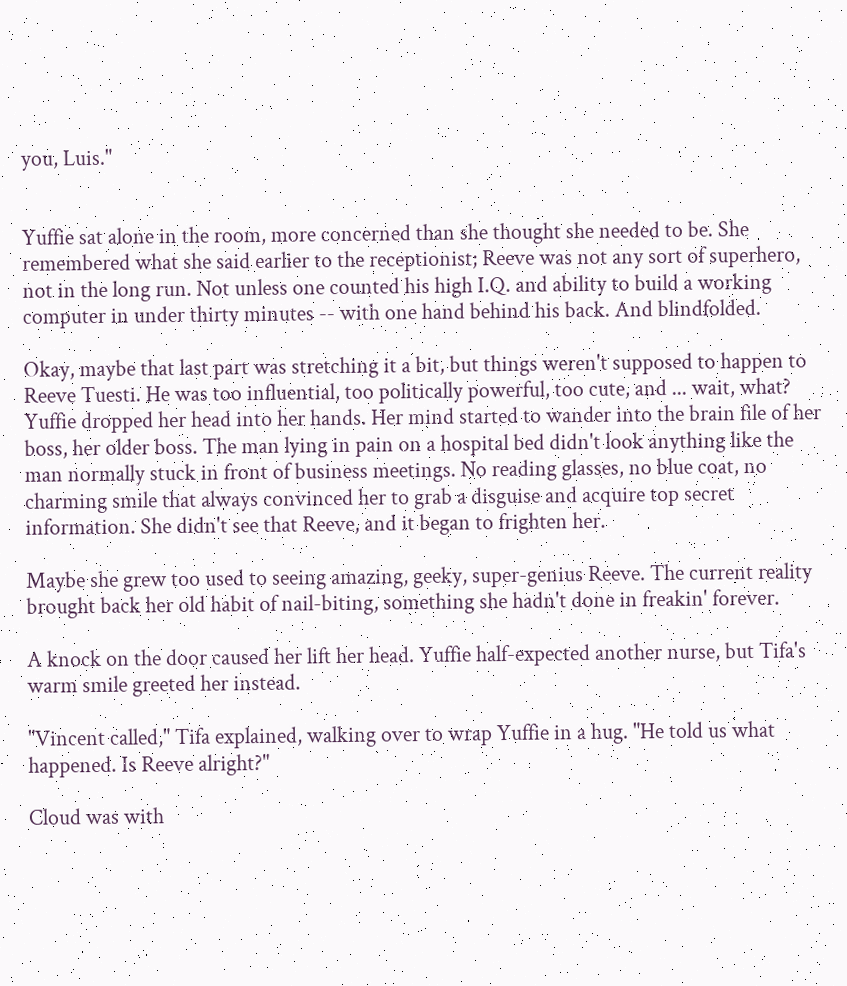you, Luis."


Yuffie sat alone in the room, more concerned than she thought she needed to be. She remembered what she said earlier to the receptionist; Reeve was not any sort of superhero, not in the long run. Not unless one counted his high I.Q. and ability to build a working computer in under thirty minutes -- with one hand behind his back. And blindfolded.

Okay, maybe that last part was stretching it a bit, but things weren't supposed to happen to Reeve Tuesti. He was too influential, too politically powerful, too cute, and ... wait, what? Yuffie dropped her head into her hands. Her mind started to wander into the brain file of her boss, her older boss. The man lying in pain on a hospital bed didn't look anything like the man normally stuck in front of business meetings. No reading glasses, no blue coat, no charming smile that always convinced her to grab a disguise and acquire top secret information. She didn't see that Reeve, and it began to frighten her.

Maybe she grew too used to seeing amazing, geeky, super-genius Reeve. The current reality brought back her old habit of nail-biting, something she hadn't done in freakin' forever.

A knock on the door caused her lift her head. Yuffie half-expected another nurse, but Tifa's warm smile greeted her instead.

"Vincent called," Tifa explained, walking over to wrap Yuffie in a hug. "He told us what happened. Is Reeve alright?"

Cloud was with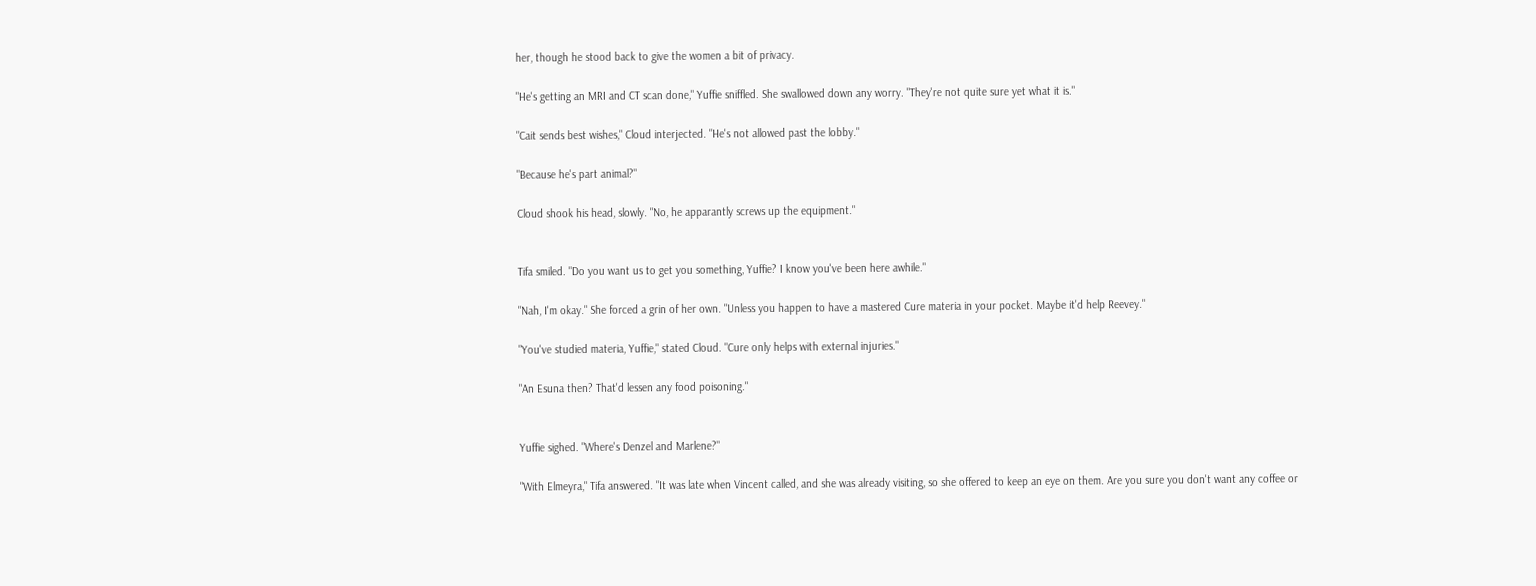her, though he stood back to give the women a bit of privacy.

"He's getting an MRI and CT scan done," Yuffie sniffled. She swallowed down any worry. "They're not quite sure yet what it is."

"Cait sends best wishes," Cloud interjected. "He's not allowed past the lobby."

"Because he's part animal?"

Cloud shook his head, slowly. "No, he apparantly screws up the equipment."


Tifa smiled. "Do you want us to get you something, Yuffie? I know you've been here awhile."

"Nah, I'm okay." She forced a grin of her own. "Unless you happen to have a mastered Cure materia in your pocket. Maybe it'd help Reevey."

"You've studied materia, Yuffie," stated Cloud. "Cure only helps with external injuries."

"An Esuna then? That'd lessen any food poisoning."


Yuffie sighed. "Where's Denzel and Marlene?"

"With Elmeyra," Tifa answered. "It was late when Vincent called, and she was already visiting, so she offered to keep an eye on them. Are you sure you don't want any coffee or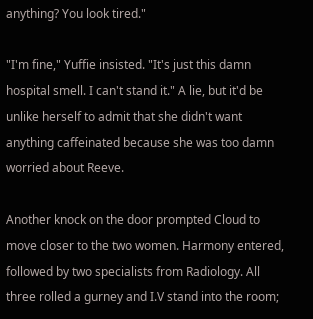anything? You look tired."

"I'm fine," Yuffie insisted. "It's just this damn hospital smell. I can't stand it." A lie, but it'd be unlike herself to admit that she didn't want anything caffeinated because she was too damn worried about Reeve.

Another knock on the door prompted Cloud to move closer to the two women. Harmony entered, followed by two specialists from Radiology. All three rolled a gurney and I.V stand into the room;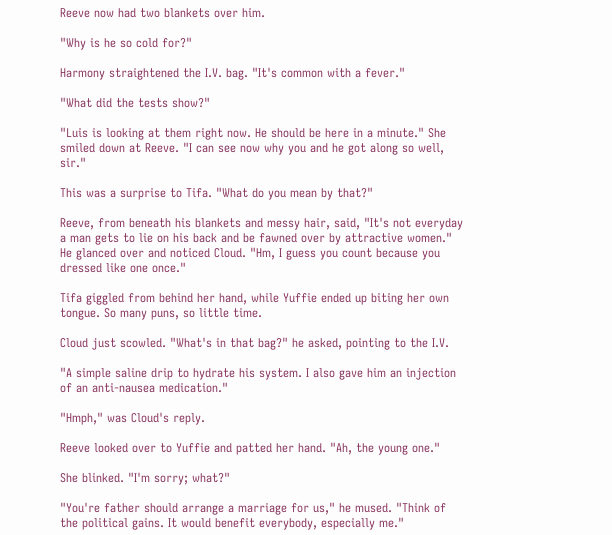Reeve now had two blankets over him.

"Why is he so cold for?"

Harmony straightened the I.V. bag. "It's common with a fever."

"What did the tests show?"

"Luis is looking at them right now. He should be here in a minute." She smiled down at Reeve. "I can see now why you and he got along so well, sir."

This was a surprise to Tifa. "What do you mean by that?"

Reeve, from beneath his blankets and messy hair, said, "It's not everyday a man gets to lie on his back and be fawned over by attractive women." He glanced over and noticed Cloud. "Hm, I guess you count because you dressed like one once."

Tifa giggled from behind her hand, while Yuffie ended up biting her own tongue. So many puns, so little time.

Cloud just scowled. "What's in that bag?" he asked, pointing to the I.V.

"A simple saline drip to hydrate his system. I also gave him an injection of an anti-nausea medication."

"Hmph," was Cloud's reply.

Reeve looked over to Yuffie and patted her hand. "Ah, the young one."

She blinked. "I'm sorry; what?"

"You're father should arrange a marriage for us," he mused. "Think of the political gains. It would benefit everybody, especially me."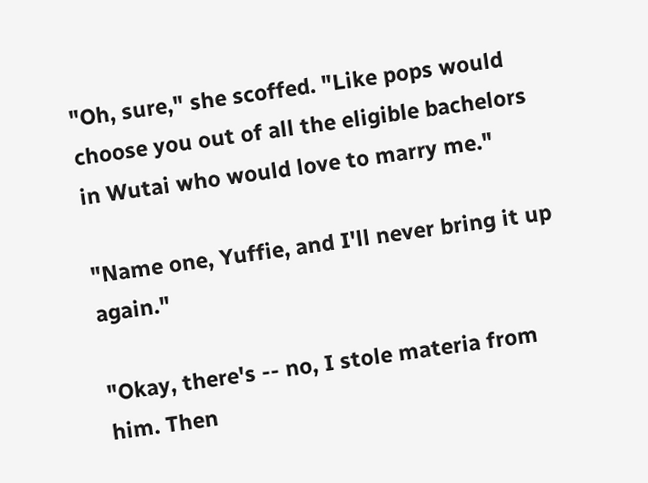"Oh, sure," she scoffed. "Like pops would choose you out of all the eligible bachelors in Wutai who would love to marry me."

"Name one, Yuffie, and I'll never bring it up again."

"Okay, there's -- no, I stole materia from him. Then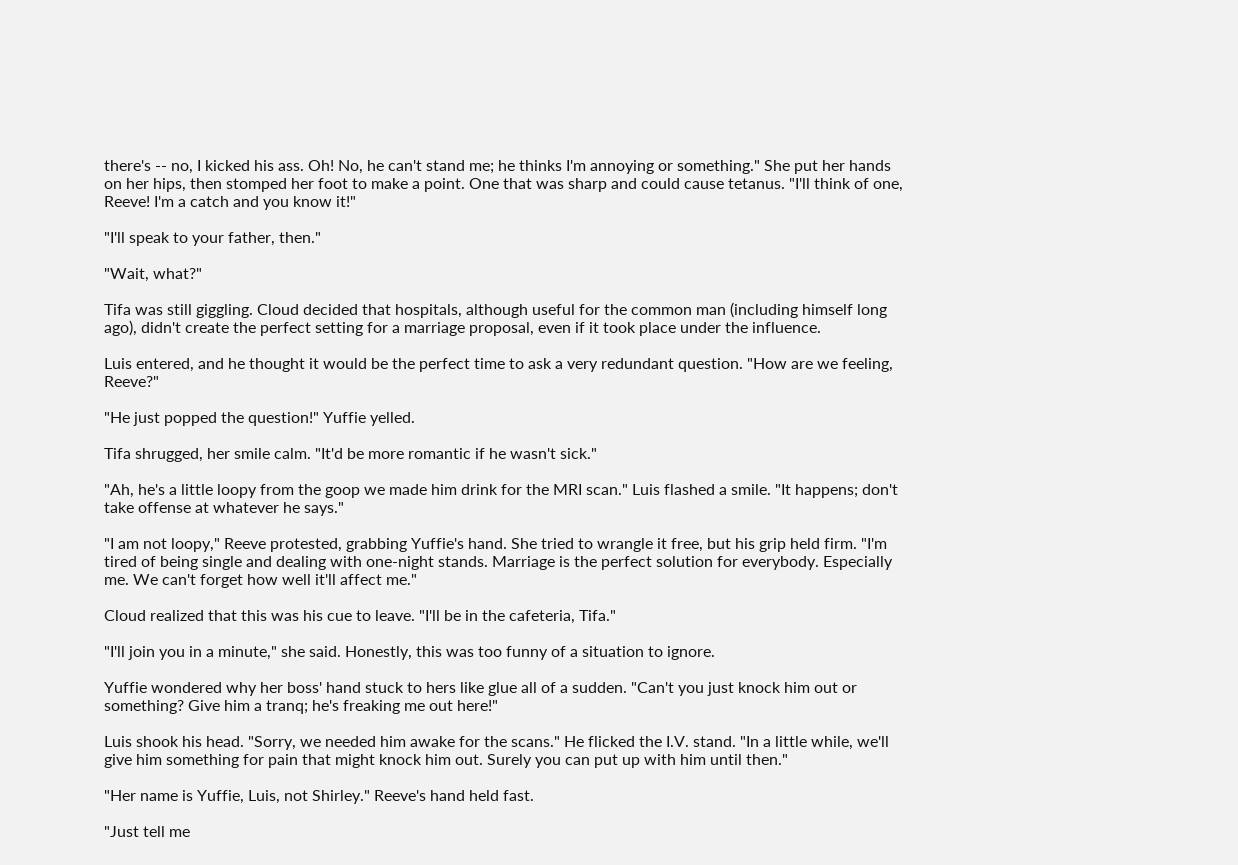there's -- no, I kicked his ass. Oh! No, he can't stand me; he thinks I'm annoying or something." She put her hands on her hips, then stomped her foot to make a point. One that was sharp and could cause tetanus. "I'll think of one, Reeve! I'm a catch and you know it!"

"I'll speak to your father, then."

"Wait, what?"

Tifa was still giggling. Cloud decided that hospitals, although useful for the common man (including himself long ago), didn't create the perfect setting for a marriage proposal, even if it took place under the influence.

Luis entered, and he thought it would be the perfect time to ask a very redundant question. "How are we feeling, Reeve?"

"He just popped the question!" Yuffie yelled.

Tifa shrugged, her smile calm. "It'd be more romantic if he wasn't sick."

"Ah, he's a little loopy from the goop we made him drink for the MRI scan." Luis flashed a smile. "It happens; don't take offense at whatever he says."

"I am not loopy," Reeve protested, grabbing Yuffie's hand. She tried to wrangle it free, but his grip held firm. "I'm tired of being single and dealing with one-night stands. Marriage is the perfect solution for everybody. Especially me. We can't forget how well it'll affect me."

Cloud realized that this was his cue to leave. "I'll be in the cafeteria, Tifa."

"I'll join you in a minute," she said. Honestly, this was too funny of a situation to ignore.

Yuffie wondered why her boss' hand stuck to hers like glue all of a sudden. "Can't you just knock him out or something? Give him a tranq; he's freaking me out here!"

Luis shook his head. "Sorry, we needed him awake for the scans." He flicked the I.V. stand. "In a little while, we'll give him something for pain that might knock him out. Surely you can put up with him until then."

"Her name is Yuffie, Luis, not Shirley." Reeve's hand held fast.

"Just tell me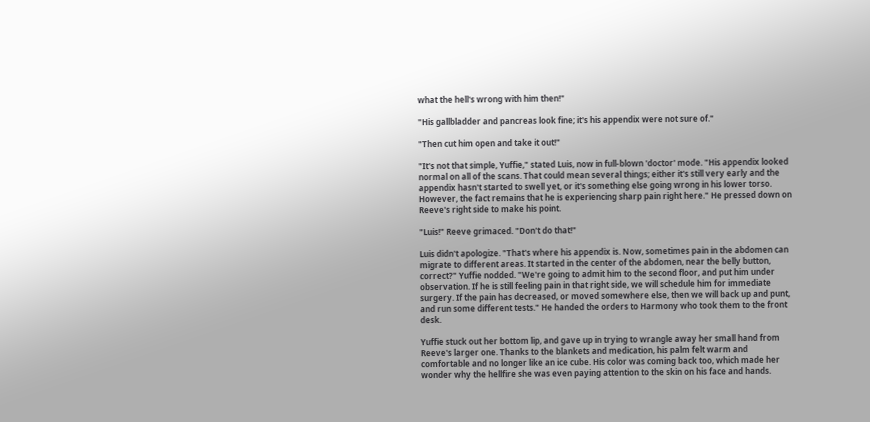what the hell's wrong with him then!"

"His gallbladder and pancreas look fine; it's his appendix were not sure of."

"Then cut him open and take it out!"

"It's not that simple, Yuffie," stated Luis, now in full-blown 'doctor' mode. "His appendix looked normal on all of the scans. That could mean several things; either it's still very early and the appendix hasn't started to swell yet, or it's something else going wrong in his lower torso. However, the fact remains that he is experiencing sharp pain right here." He pressed down on Reeve's right side to make his point.

"Luis!" Reeve grimaced. "Don't do that!"

Luis didn't apologize. "That's where his appendix is. Now, sometimes pain in the abdomen can migrate to different areas. It started in the center of the abdomen, near the belly button, correct?" Yuffie nodded. "We're going to admit him to the second floor, and put him under observation. If he is still feeling pain in that right side, we will schedule him for immediate surgery. If the pain has decreased, or moved somewhere else, then we will back up and punt, and run some different tests." He handed the orders to Harmony who took them to the front desk.

Yuffie stuck out her bottom lip, and gave up in trying to wrangle away her small hand from Reeve's larger one. Thanks to the blankets and medication, his palm felt warm and comfortable and no longer like an ice cube. His color was coming back too, which made her wonder why the hellfire she was even paying attention to the skin on his face and hands.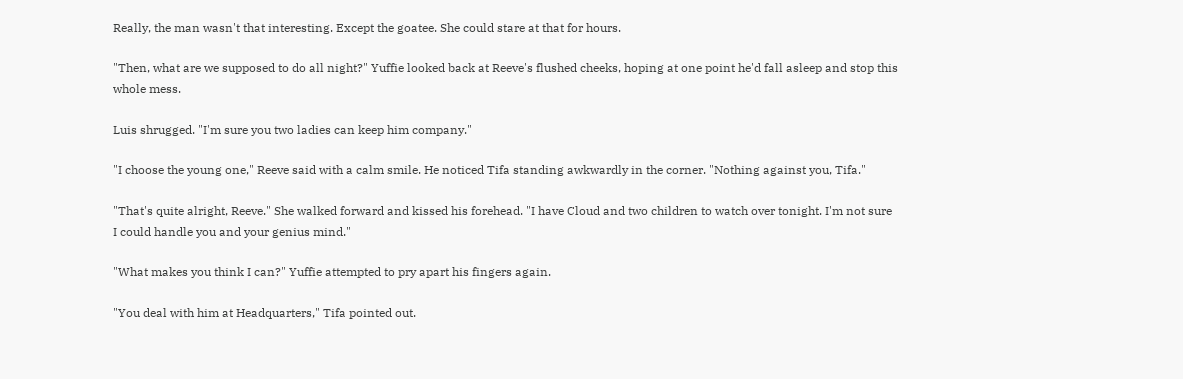Really, the man wasn't that interesting. Except the goatee. She could stare at that for hours.

"Then, what are we supposed to do all night?" Yuffie looked back at Reeve's flushed cheeks, hoping at one point he'd fall asleep and stop this whole mess.

Luis shrugged. "I'm sure you two ladies can keep him company."

"I choose the young one," Reeve said with a calm smile. He noticed Tifa standing awkwardly in the corner. "Nothing against you, Tifa."

"That's quite alright, Reeve." She walked forward and kissed his forehead. "I have Cloud and two children to watch over tonight. I'm not sure I could handle you and your genius mind."

"What makes you think I can?" Yuffie attempted to pry apart his fingers again.

"You deal with him at Headquarters," Tifa pointed out.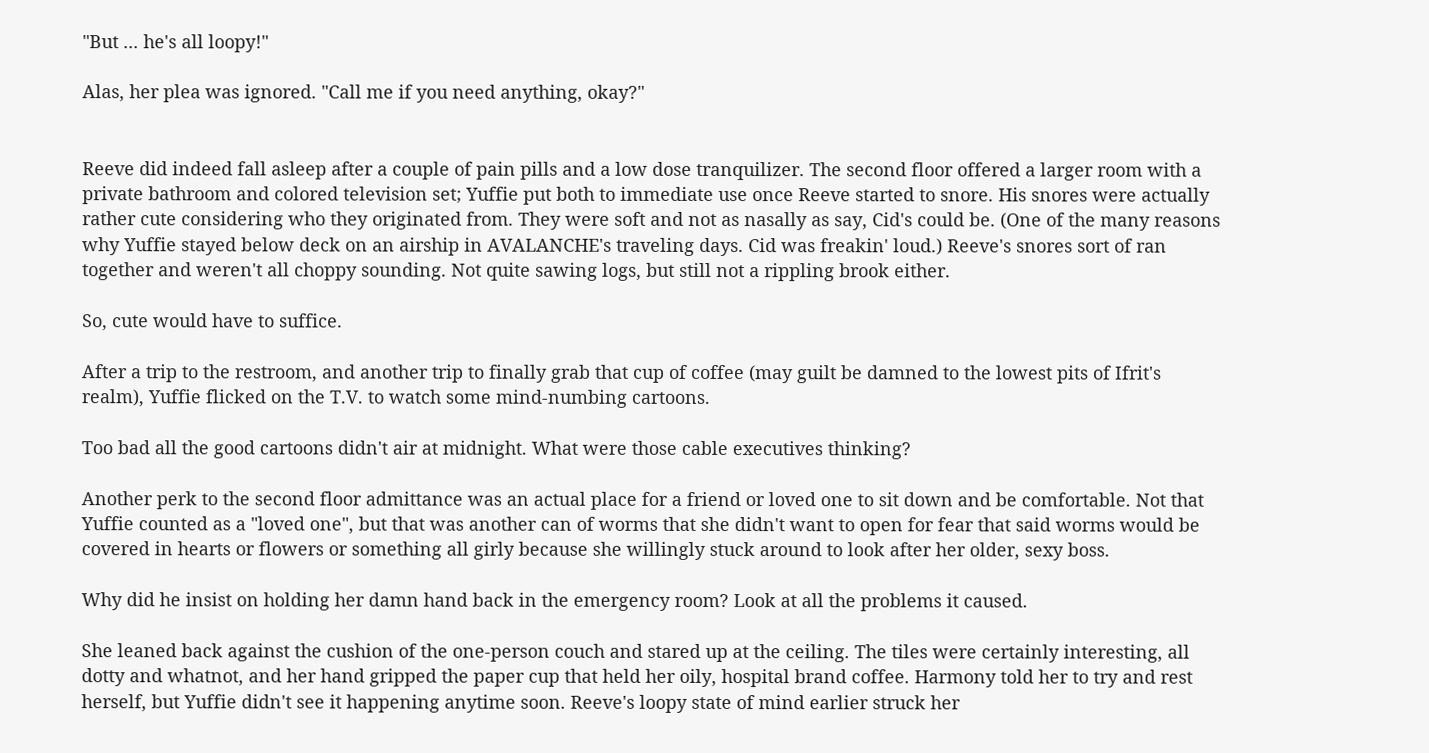"But ... he's all loopy!"

Alas, her plea was ignored. "Call me if you need anything, okay?"


Reeve did indeed fall asleep after a couple of pain pills and a low dose tranquilizer. The second floor offered a larger room with a private bathroom and colored television set; Yuffie put both to immediate use once Reeve started to snore. His snores were actually rather cute considering who they originated from. They were soft and not as nasally as say, Cid's could be. (One of the many reasons why Yuffie stayed below deck on an airship in AVALANCHE's traveling days. Cid was freakin' loud.) Reeve's snores sort of ran together and weren't all choppy sounding. Not quite sawing logs, but still not a rippling brook either.

So, cute would have to suffice.

After a trip to the restroom, and another trip to finally grab that cup of coffee (may guilt be damned to the lowest pits of Ifrit's realm), Yuffie flicked on the T.V. to watch some mind-numbing cartoons.

Too bad all the good cartoons didn't air at midnight. What were those cable executives thinking?

Another perk to the second floor admittance was an actual place for a friend or loved one to sit down and be comfortable. Not that Yuffie counted as a "loved one", but that was another can of worms that she didn't want to open for fear that said worms would be covered in hearts or flowers or something all girly because she willingly stuck around to look after her older, sexy boss.

Why did he insist on holding her damn hand back in the emergency room? Look at all the problems it caused.

She leaned back against the cushion of the one-person couch and stared up at the ceiling. The tiles were certainly interesting, all dotty and whatnot, and her hand gripped the paper cup that held her oily, hospital brand coffee. Harmony told her to try and rest herself, but Yuffie didn't see it happening anytime soon. Reeve's loopy state of mind earlier struck her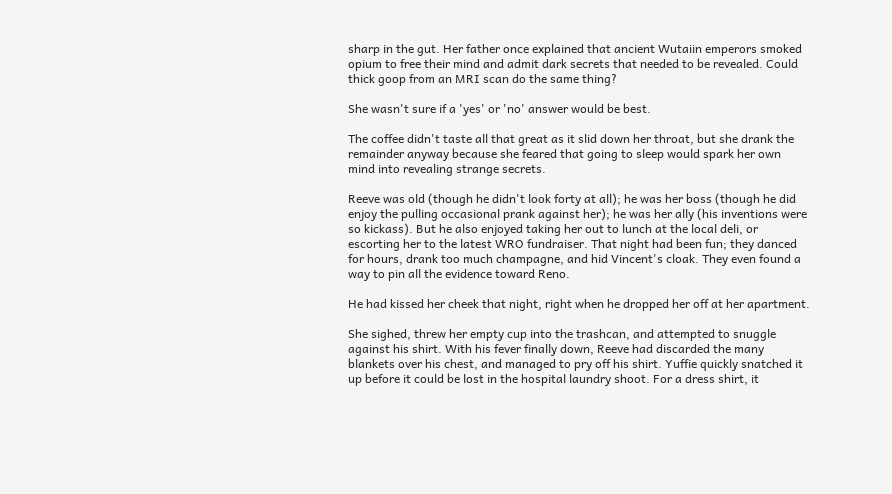sharp in the gut. Her father once explained that ancient Wutaiin emperors smoked opium to free their mind and admit dark secrets that needed to be revealed. Could thick goop from an MRI scan do the same thing?

She wasn't sure if a 'yes' or 'no' answer would be best.

The coffee didn't taste all that great as it slid down her throat, but she drank the remainder anyway because she feared that going to sleep would spark her own mind into revealing strange secrets.

Reeve was old (though he didn't look forty at all); he was her boss (though he did enjoy the pulling occasional prank against her); he was her ally (his inventions were so kickass). But he also enjoyed taking her out to lunch at the local deli, or escorting her to the latest WRO fundraiser. That night had been fun; they danced for hours, drank too much champagne, and hid Vincent's cloak. They even found a way to pin all the evidence toward Reno.

He had kissed her cheek that night, right when he dropped her off at her apartment.

She sighed, threw her empty cup into the trashcan, and attempted to snuggle against his shirt. With his fever finally down, Reeve had discarded the many blankets over his chest, and managed to pry off his shirt. Yuffie quickly snatched it up before it could be lost in the hospital laundry shoot. For a dress shirt, it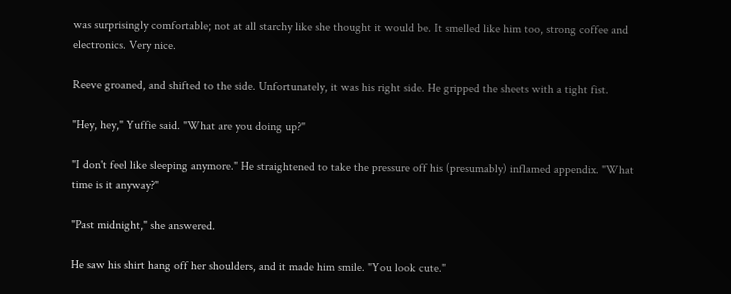was surprisingly comfortable; not at all starchy like she thought it would be. It smelled like him too, strong coffee and electronics. Very nice.

Reeve groaned, and shifted to the side. Unfortunately, it was his right side. He gripped the sheets with a tight fist.

"Hey, hey," Yuffie said. "What are you doing up?"

"I don't feel like sleeping anymore." He straightened to take the pressure off his (presumably) inflamed appendix. "What time is it anyway?"

"Past midnight," she answered.

He saw his shirt hang off her shoulders, and it made him smile. "You look cute."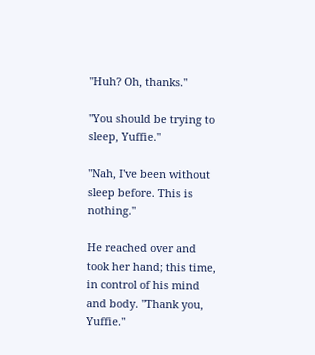"Huh? Oh, thanks."

"You should be trying to sleep, Yuffie."

"Nah, I've been without sleep before. This is nothing."

He reached over and took her hand; this time, in control of his mind and body. "Thank you, Yuffie."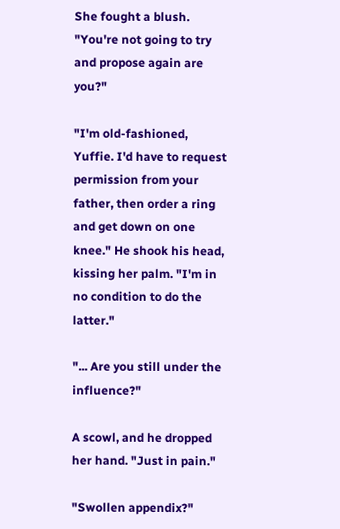She fought a blush. "You're not going to try and propose again are you?"

"I'm old-fashioned, Yuffie. I'd have to request permission from your father, then order a ring and get down on one knee." He shook his head, kissing her palm. "I'm in no condition to do the latter."

"... Are you still under the influence?"

A scowl, and he dropped her hand. "Just in pain."

"Swollen appendix?"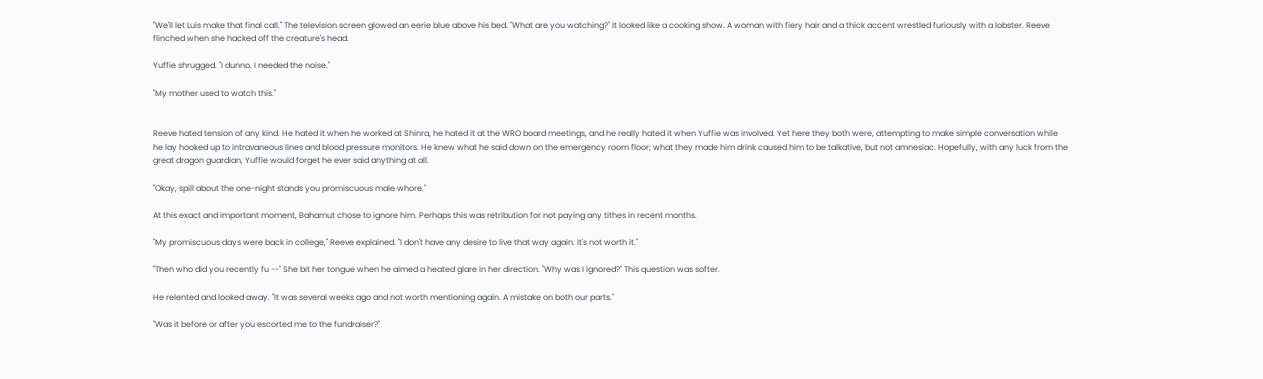"We'll let Luis make that final call." The television screen glowed an eerie blue above his bed. "What are you watching?" It looked like a cooking show. A woman with fiery hair and a thick accent wrestled furiously with a lobster. Reeve flinched when she hacked off the creature's head.

Yuffie shrugged. "I dunno. I needed the noise."

"My mother used to watch this."


Reeve hated tension of any kind. He hated it when he worked at Shinra, he hated it at the WRO board meetings, and he really hated it when Yuffie was involved. Yet here they both were, attempting to make simple conversation while he lay hooked up to intravaneous lines and blood pressure monitors. He knew what he said down on the emergency room floor; what they made him drink caused him to be talkative, but not amnesiac. Hopefully, with any luck from the great dragon guardian, Yuffie would forget he ever said anything at all.

"Okay, spill about the one-night stands you promiscuous male whore."

At this exact and important moment, Bahamut chose to ignore him. Perhaps this was retribution for not paying any tithes in recent months.

"My promiscuous days were back in college," Reeve explained. "I don't have any desire to live that way again. It's not worth it."

"Then who did you recently fu --" She bit her tongue when he aimed a heated glare in her direction. "Why was I ignored?" This question was softer.

He relented and looked away. "It was several weeks ago and not worth mentioning again. A mistake on both our parts."

"Was it before or after you escorted me to the fundraiser?"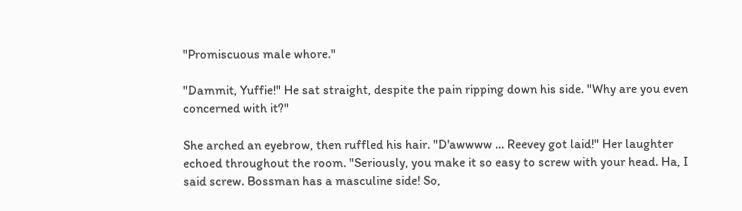"Promiscuous male whore."

"Dammit, Yuffie!" He sat straight, despite the pain ripping down his side. "Why are you even concerned with it?"

She arched an eyebrow, then ruffled his hair. "D'awwww ... Reevey got laid!" Her laughter echoed throughout the room. "Seriously, you make it so easy to screw with your head. Ha, I said screw. Bossman has a masculine side! So,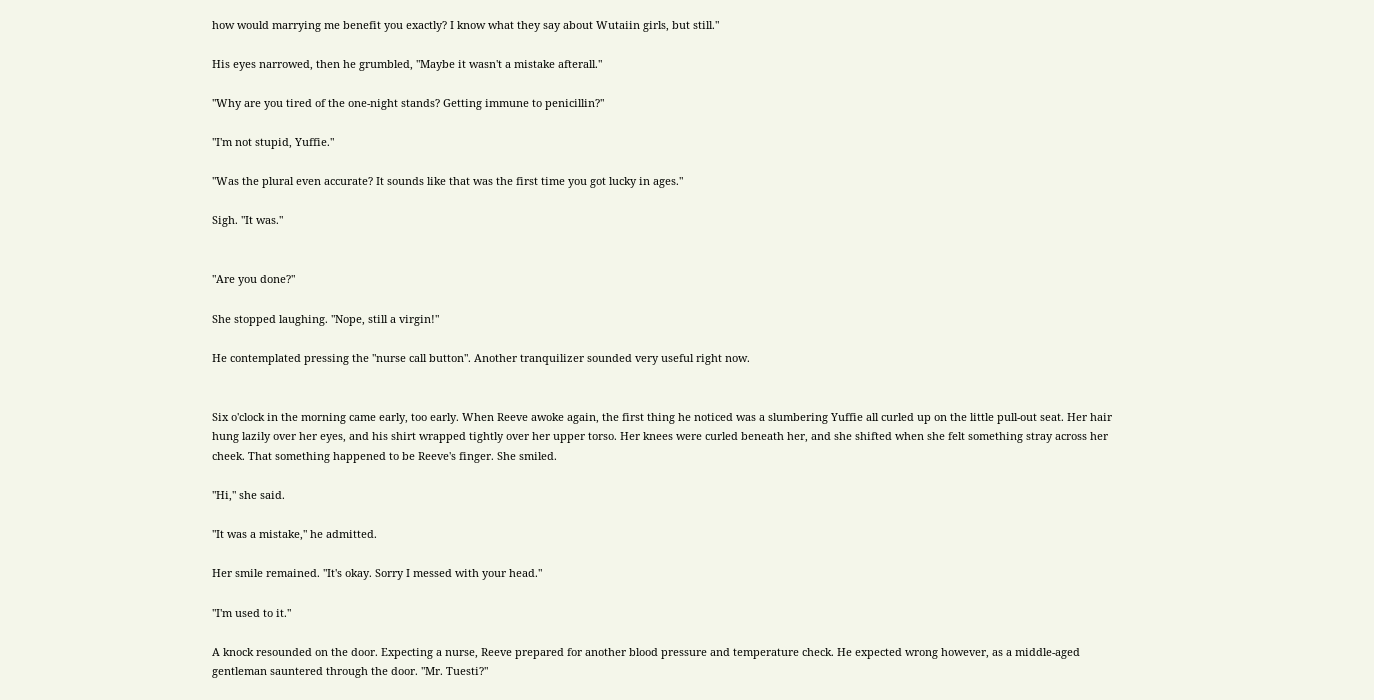how would marrying me benefit you exactly? I know what they say about Wutaiin girls, but still."

His eyes narrowed, then he grumbled, "Maybe it wasn't a mistake afterall."

"Why are you tired of the one-night stands? Getting immune to penicillin?"

"I'm not stupid, Yuffie."

"Was the plural even accurate? It sounds like that was the first time you got lucky in ages."

Sigh. "It was."


"Are you done?"

She stopped laughing. "Nope, still a virgin!"

He contemplated pressing the "nurse call button". Another tranquilizer sounded very useful right now.


Six o'clock in the morning came early, too early. When Reeve awoke again, the first thing he noticed was a slumbering Yuffie all curled up on the little pull-out seat. Her hair hung lazily over her eyes, and his shirt wrapped tightly over her upper torso. Her knees were curled beneath her, and she shifted when she felt something stray across her cheek. That something happened to be Reeve's finger. She smiled.

"Hi," she said.

"It was a mistake," he admitted.

Her smile remained. "It's okay. Sorry I messed with your head."

"I'm used to it."

A knock resounded on the door. Expecting a nurse, Reeve prepared for another blood pressure and temperature check. He expected wrong however, as a middle-aged gentleman sauntered through the door. "Mr. Tuesti?"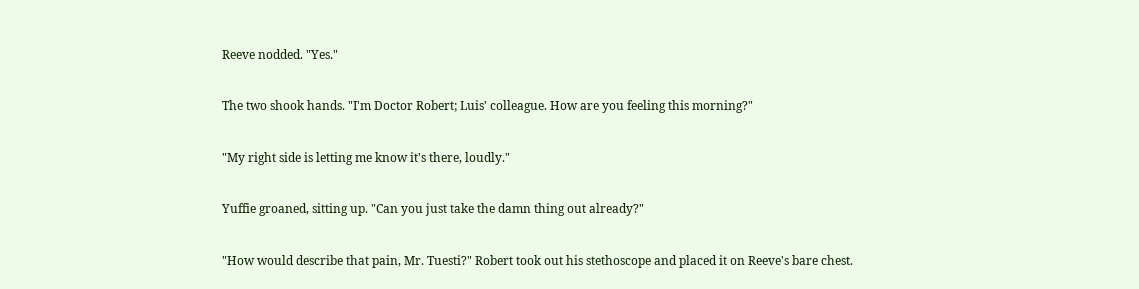Reeve nodded. "Yes."

The two shook hands. "I'm Doctor Robert; Luis' colleague. How are you feeling this morning?"

"My right side is letting me know it's there, loudly."

Yuffie groaned, sitting up. "Can you just take the damn thing out already?"

"How would describe that pain, Mr. Tuesti?" Robert took out his stethoscope and placed it on Reeve's bare chest.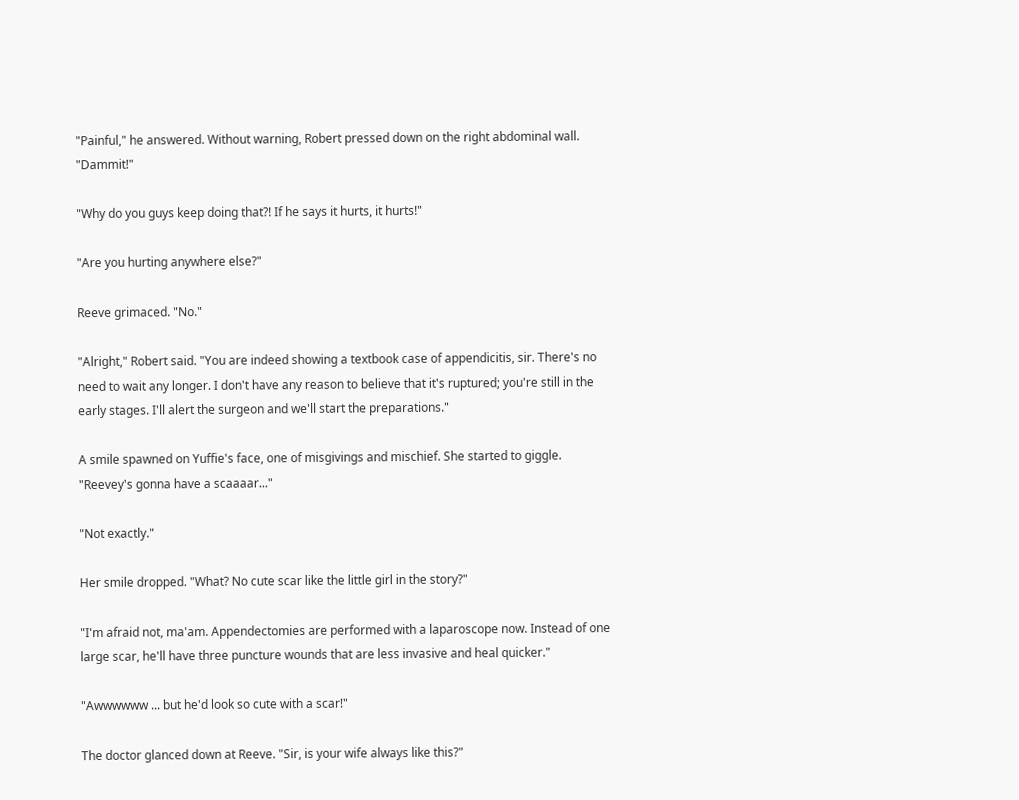"Painful," he answered. Without warning, Robert pressed down on the right abdominal wall. "Dammit!"

"Why do you guys keep doing that?! If he says it hurts, it hurts!"

"Are you hurting anywhere else?"

Reeve grimaced. "No."

"Alright," Robert said. "You are indeed showing a textbook case of appendicitis, sir. There's no need to wait any longer. I don't have any reason to believe that it's ruptured; you're still in the early stages. I'll alert the surgeon and we'll start the preparations."

A smile spawned on Yuffie's face, one of misgivings and mischief. She started to giggle. "Reevey's gonna have a scaaaar..."

"Not exactly."

Her smile dropped. "What? No cute scar like the little girl in the story?"

"I'm afraid not, ma'am. Appendectomies are performed with a laparoscope now. Instead of one large scar, he'll have three puncture wounds that are less invasive and heal quicker."

"Awwwwww ... but he'd look so cute with a scar!"

The doctor glanced down at Reeve. "Sir, is your wife always like this?"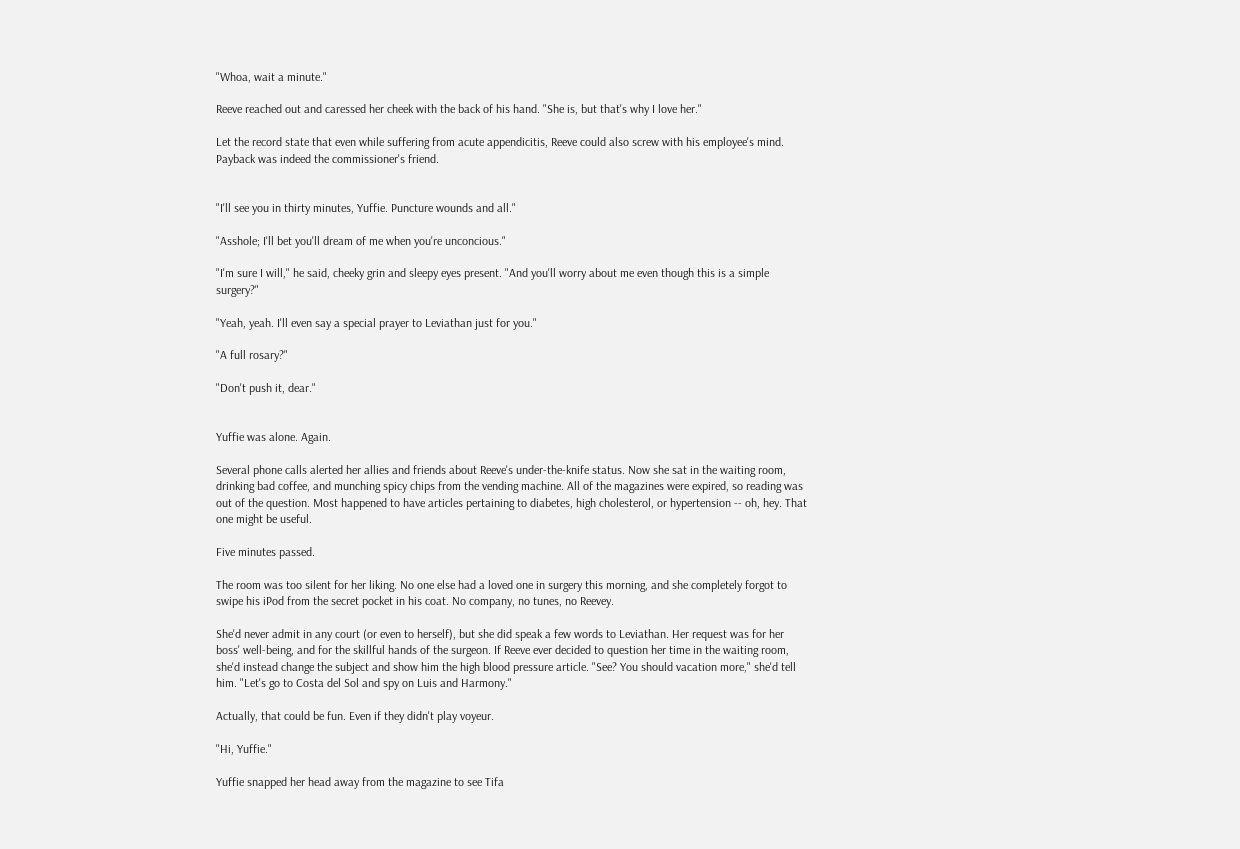"Whoa, wait a minute."

Reeve reached out and caressed her cheek with the back of his hand. "She is, but that's why I love her."

Let the record state that even while suffering from acute appendicitis, Reeve could also screw with his employee's mind. Payback was indeed the commissioner's friend.


"I'll see you in thirty minutes, Yuffie. Puncture wounds and all."

"Asshole; I'll bet you'll dream of me when you're unconcious."

"I'm sure I will," he said, cheeky grin and sleepy eyes present. "And you'll worry about me even though this is a simple surgery?"

"Yeah, yeah. I'll even say a special prayer to Leviathan just for you."

"A full rosary?"

"Don't push it, dear."


Yuffie was alone. Again.

Several phone calls alerted her allies and friends about Reeve's under-the-knife status. Now she sat in the waiting room, drinking bad coffee, and munching spicy chips from the vending machine. All of the magazines were expired, so reading was out of the question. Most happened to have articles pertaining to diabetes, high cholesterol, or hypertension -- oh, hey. That one might be useful.

Five minutes passed.

The room was too silent for her liking. No one else had a loved one in surgery this morning, and she completely forgot to swipe his iPod from the secret pocket in his coat. No company, no tunes, no Reevey.

She'd never admit in any court (or even to herself), but she did speak a few words to Leviathan. Her request was for her boss' well-being, and for the skillful hands of the surgeon. If Reeve ever decided to question her time in the waiting room, she'd instead change the subject and show him the high blood pressure article. "See? You should vacation more," she'd tell him. "Let's go to Costa del Sol and spy on Luis and Harmony."

Actually, that could be fun. Even if they didn't play voyeur.

"Hi, Yuffie."

Yuffie snapped her head away from the magazine to see Tifa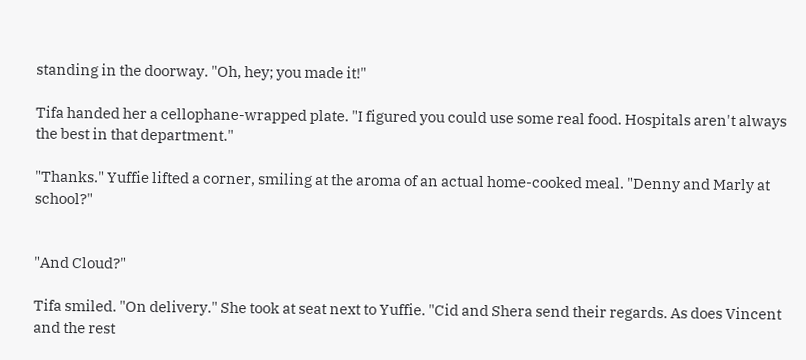standing in the doorway. "Oh, hey; you made it!"

Tifa handed her a cellophane-wrapped plate. "I figured you could use some real food. Hospitals aren't always the best in that department."

"Thanks." Yuffie lifted a corner, smiling at the aroma of an actual home-cooked meal. "Denny and Marly at school?"


"And Cloud?"

Tifa smiled. "On delivery." She took at seat next to Yuffie. "Cid and Shera send their regards. As does Vincent and the rest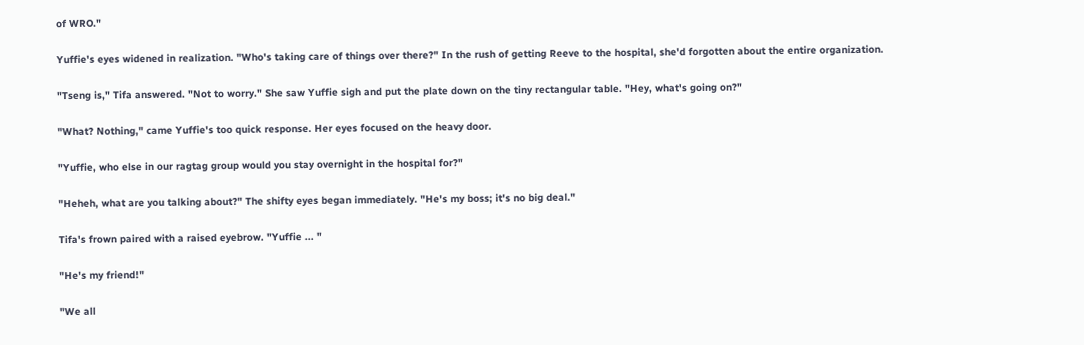of WRO."

Yuffie's eyes widened in realization. "Who's taking care of things over there?" In the rush of getting Reeve to the hospital, she'd forgotten about the entire organization.

"Tseng is," Tifa answered. "Not to worry." She saw Yuffie sigh and put the plate down on the tiny rectangular table. "Hey, what's going on?"

"What? Nothing," came Yuffie's too quick response. Her eyes focused on the heavy door.

"Yuffie, who else in our ragtag group would you stay overnight in the hospital for?"

"Heheh, what are you talking about?" The shifty eyes began immediately. "He's my boss; it's no big deal."

Tifa's frown paired with a raised eyebrow. "Yuffie ... "

"He's my friend!"

"We all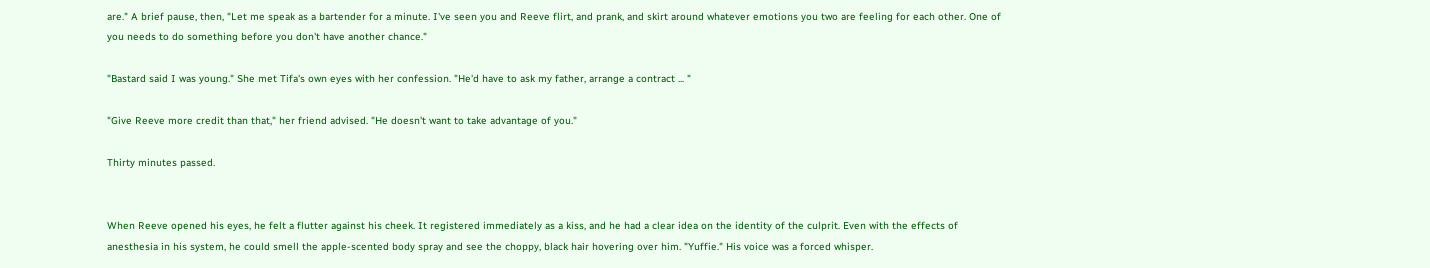are." A brief pause, then, "Let me speak as a bartender for a minute. I've seen you and Reeve flirt, and prank, and skirt around whatever emotions you two are feeling for each other. One of you needs to do something before you don't have another chance."

"Bastard said I was young." She met Tifa's own eyes with her confession. "He'd have to ask my father, arrange a contract ... "

"Give Reeve more credit than that," her friend advised. "He doesn't want to take advantage of you."

Thirty minutes passed.


When Reeve opened his eyes, he felt a flutter against his cheek. It registered immediately as a kiss, and he had a clear idea on the identity of the culprit. Even with the effects of anesthesia in his system, he could smell the apple-scented body spray and see the choppy, black hair hovering over him. "Yuffie." His voice was a forced whisper.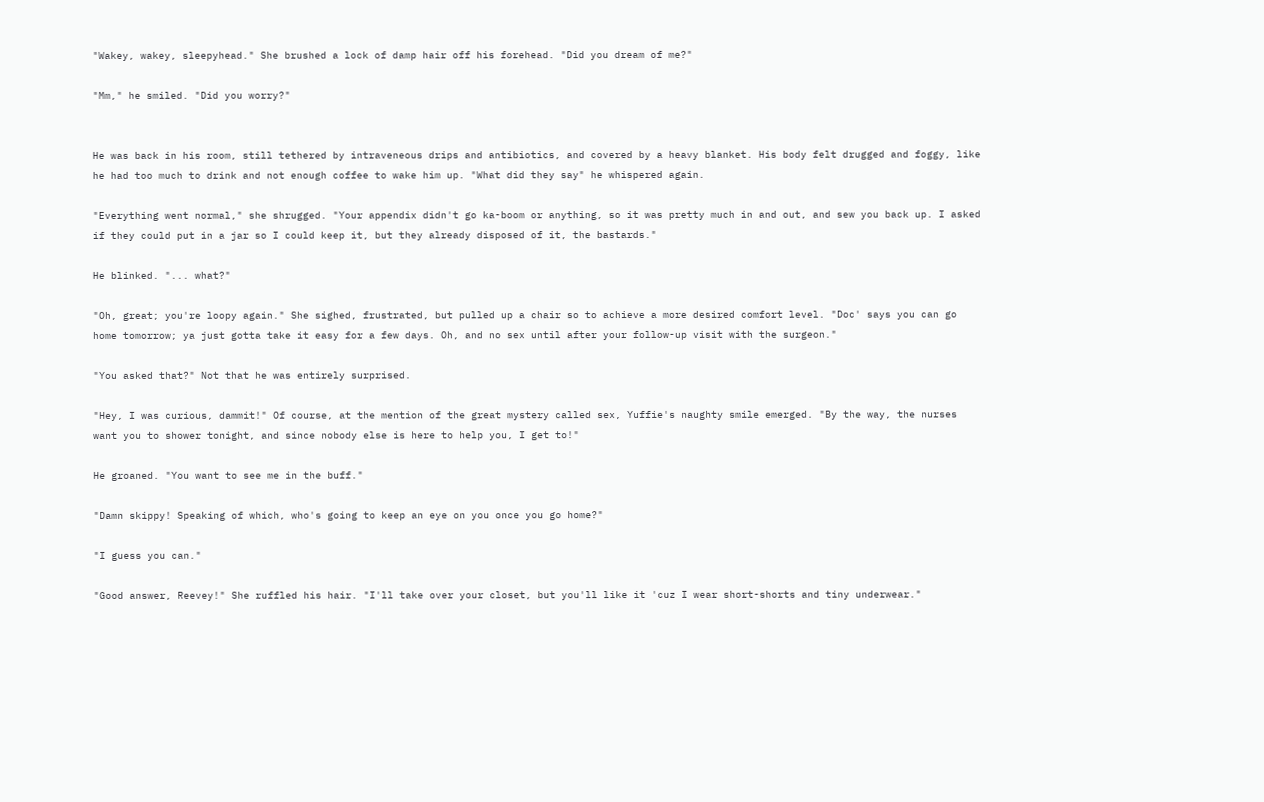"Wakey, wakey, sleepyhead." She brushed a lock of damp hair off his forehead. "Did you dream of me?"

"Mm," he smiled. "Did you worry?"


He was back in his room, still tethered by intraveneous drips and antibiotics, and covered by a heavy blanket. His body felt drugged and foggy, like he had too much to drink and not enough coffee to wake him up. "What did they say" he whispered again.

"Everything went normal," she shrugged. "Your appendix didn't go ka-boom or anything, so it was pretty much in and out, and sew you back up. I asked if they could put in a jar so I could keep it, but they already disposed of it, the bastards."

He blinked. "... what?"

"Oh, great; you're loopy again." She sighed, frustrated, but pulled up a chair so to achieve a more desired comfort level. "Doc' says you can go home tomorrow; ya just gotta take it easy for a few days. Oh, and no sex until after your follow-up visit with the surgeon."

"You asked that?" Not that he was entirely surprised.

"Hey, I was curious, dammit!" Of course, at the mention of the great mystery called sex, Yuffie's naughty smile emerged. "By the way, the nurses want you to shower tonight, and since nobody else is here to help you, I get to!"

He groaned. "You want to see me in the buff."

"Damn skippy! Speaking of which, who's going to keep an eye on you once you go home?"

"I guess you can."

"Good answer, Reevey!" She ruffled his hair. "I'll take over your closet, but you'll like it 'cuz I wear short-shorts and tiny underwear."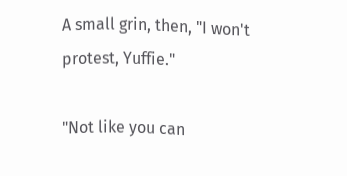A small grin, then, "I won't protest, Yuffie."

"Not like you can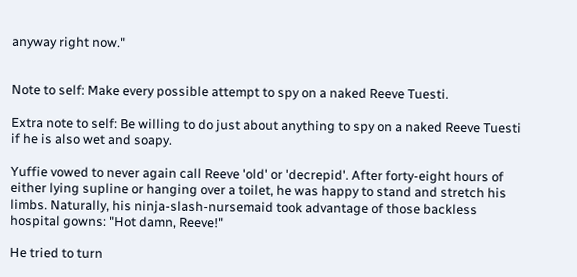anyway right now."


Note to self: Make every possible attempt to spy on a naked Reeve Tuesti.

Extra note to self: Be willing to do just about anything to spy on a naked Reeve Tuesti if he is also wet and soapy.

Yuffie vowed to never again call Reeve 'old' or 'decrepid'. After forty-eight hours of either lying supline or hanging over a toilet, he was happy to stand and stretch his limbs. Naturally, his ninja-slash-nursemaid took advantage of those backless hospital gowns: "Hot damn, Reeve!"

He tried to turn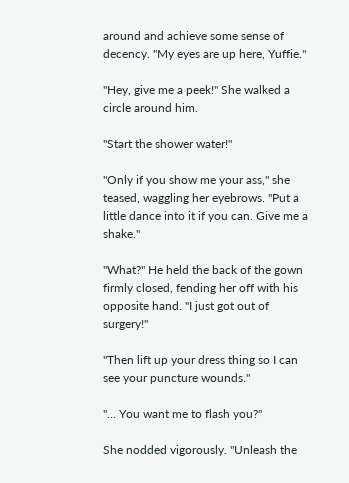around and achieve some sense of decency. "My eyes are up here, Yuffie."

"Hey, give me a peek!" She walked a circle around him.

"Start the shower water!"

"Only if you show me your ass," she teased, waggling her eyebrows. "Put a little dance into it if you can. Give me a shake."

"What?" He held the back of the gown firmly closed, fending her off with his opposite hand. "I just got out of surgery!"

"Then lift up your dress thing so I can see your puncture wounds."

"... You want me to flash you?"

She nodded vigorously. "Unleash the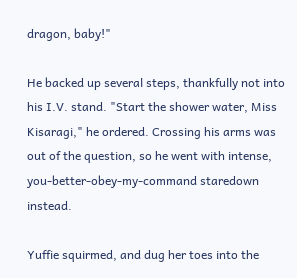dragon, baby!"

He backed up several steps, thankfully not into his I.V. stand. "Start the shower water, Miss Kisaragi," he ordered. Crossing his arms was out of the question, so he went with intense, you-better-obey-my-command staredown instead.

Yuffie squirmed, and dug her toes into the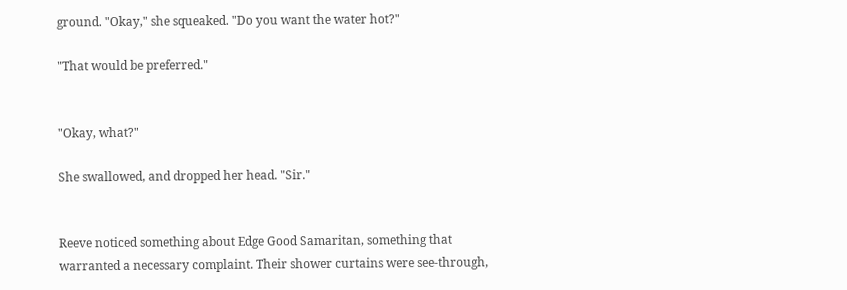ground. "Okay," she squeaked. "Do you want the water hot?"

"That would be preferred."


"Okay, what?"

She swallowed, and dropped her head. "Sir."


Reeve noticed something about Edge Good Samaritan, something that warranted a necessary complaint. Their shower curtains were see-through,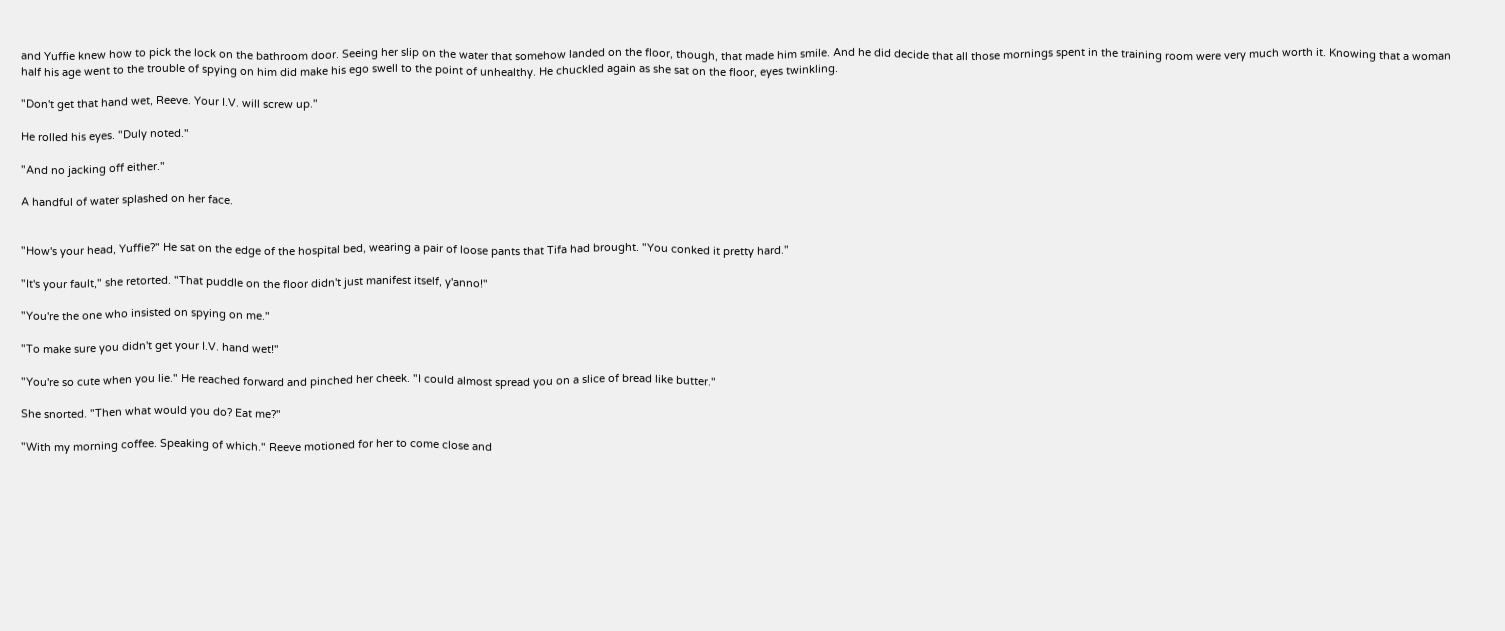and Yuffie knew how to pick the lock on the bathroom door. Seeing her slip on the water that somehow landed on the floor, though, that made him smile. And he did decide that all those mornings spent in the training room were very much worth it. Knowing that a woman half his age went to the trouble of spying on him did make his ego swell to the point of unhealthy. He chuckled again as she sat on the floor, eyes twinkling.

"Don't get that hand wet, Reeve. Your I.V. will screw up."

He rolled his eyes. "Duly noted."

"And no jacking off either."

A handful of water splashed on her face.


"How's your head, Yuffie?" He sat on the edge of the hospital bed, wearing a pair of loose pants that Tifa had brought. "You conked it pretty hard."

"It's your fault," she retorted. "That puddle on the floor didn't just manifest itself, y'anno!"

"You're the one who insisted on spying on me."

"To make sure you didn't get your I.V. hand wet!"

"You're so cute when you lie." He reached forward and pinched her cheek. "I could almost spread you on a slice of bread like butter."

She snorted. "Then what would you do? Eat me?"

"With my morning coffee. Speaking of which." Reeve motioned for her to come close and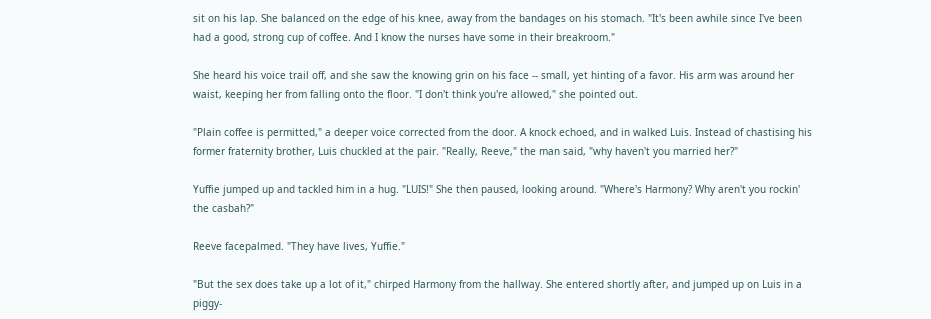sit on his lap. She balanced on the edge of his knee, away from the bandages on his stomach. "It's been awhile since I've been had a good, strong cup of coffee. And I know the nurses have some in their breakroom."

She heard his voice trail off, and she saw the knowing grin on his face -- small, yet hinting of a favor. His arm was around her waist, keeping her from falling onto the floor. "I don't think you're allowed," she pointed out.

"Plain coffee is permitted," a deeper voice corrected from the door. A knock echoed, and in walked Luis. Instead of chastising his former fraternity brother, Luis chuckled at the pair. "Really, Reeve," the man said, "why haven't you married her?"

Yuffie jumped up and tackled him in a hug. "LUIS!" She then paused, looking around. "Where's Harmony? Why aren't you rockin' the casbah?"

Reeve facepalmed. "They have lives, Yuffie."

"But the sex does take up a lot of it," chirped Harmony from the hallway. She entered shortly after, and jumped up on Luis in a piggy-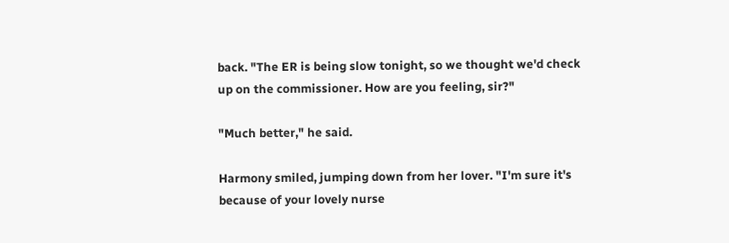back. "The ER is being slow tonight, so we thought we'd check up on the commissioner. How are you feeling, sir?"

"Much better," he said.

Harmony smiled, jumping down from her lover. "I'm sure it's because of your lovely nurse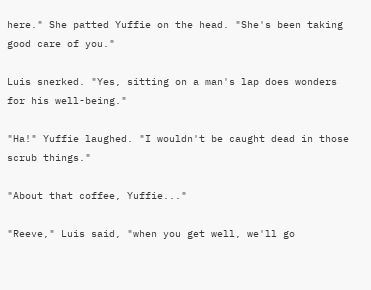here." She patted Yuffie on the head. "She's been taking good care of you."

Luis snerked. "Yes, sitting on a man's lap does wonders for his well-being."

"Ha!" Yuffie laughed. "I wouldn't be caught dead in those scrub things."

"About that coffee, Yuffie..."

"Reeve," Luis said, "when you get well, we'll go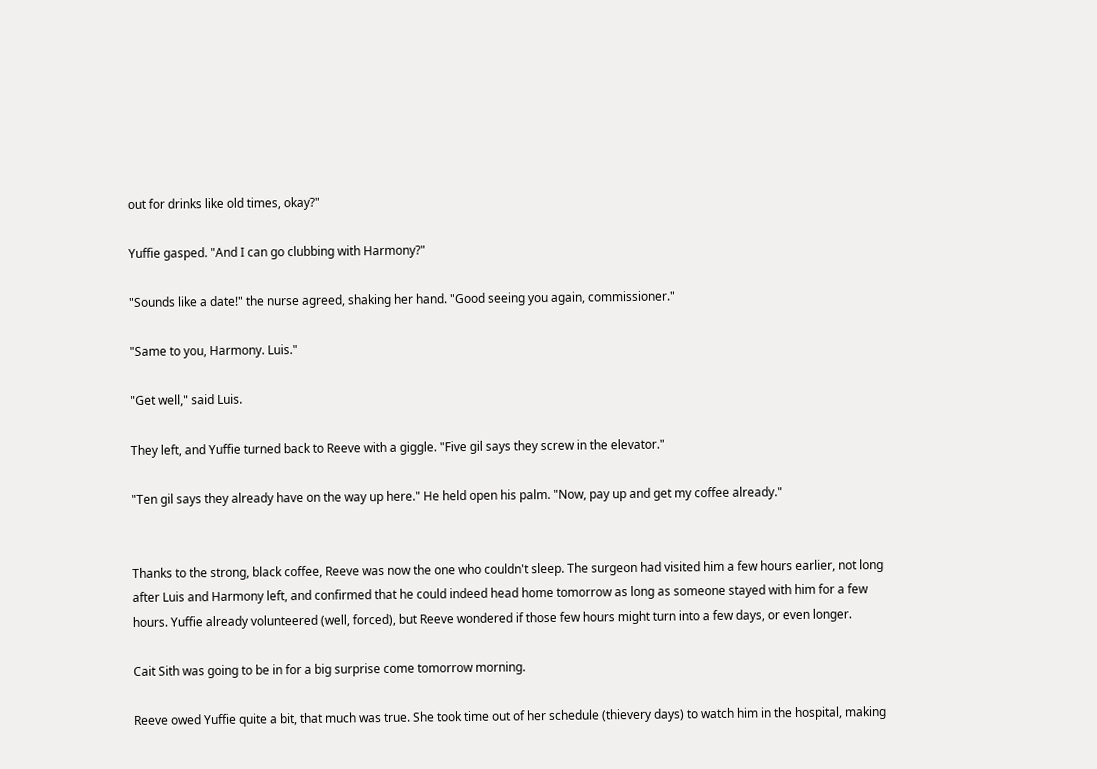out for drinks like old times, okay?"

Yuffie gasped. "And I can go clubbing with Harmony?"

"Sounds like a date!" the nurse agreed, shaking her hand. "Good seeing you again, commissioner."

"Same to you, Harmony. Luis."

"Get well," said Luis.

They left, and Yuffie turned back to Reeve with a giggle. "Five gil says they screw in the elevator."

"Ten gil says they already have on the way up here." He held open his palm. "Now, pay up and get my coffee already."


Thanks to the strong, black coffee, Reeve was now the one who couldn't sleep. The surgeon had visited him a few hours earlier, not long after Luis and Harmony left, and confirmed that he could indeed head home tomorrow as long as someone stayed with him for a few hours. Yuffie already volunteered (well, forced), but Reeve wondered if those few hours might turn into a few days, or even longer.

Cait Sith was going to be in for a big surprise come tomorrow morning.

Reeve owed Yuffie quite a bit, that much was true. She took time out of her schedule (thievery days) to watch him in the hospital, making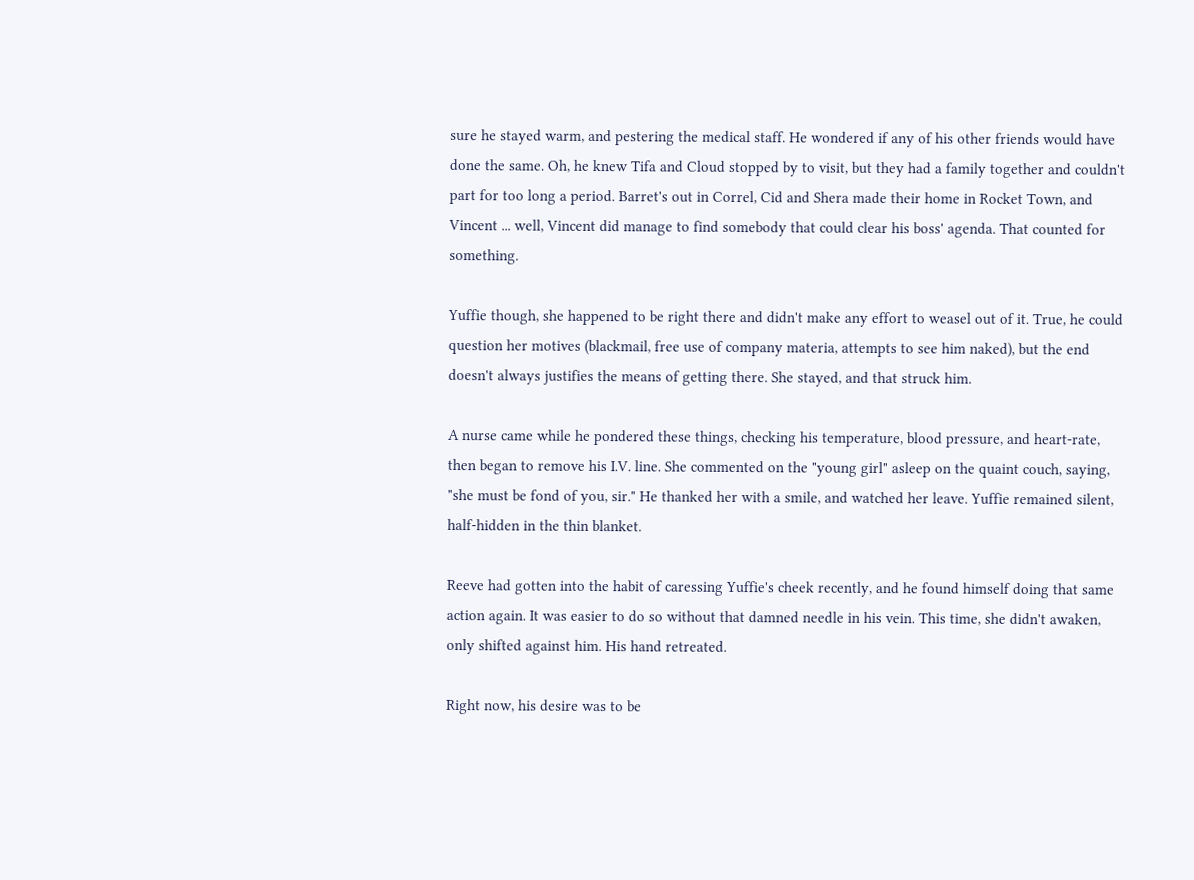sure he stayed warm, and pestering the medical staff. He wondered if any of his other friends would have done the same. Oh, he knew Tifa and Cloud stopped by to visit, but they had a family together and couldn't part for too long a period. Barret's out in Correl, Cid and Shera made their home in Rocket Town, and Vincent ... well, Vincent did manage to find somebody that could clear his boss' agenda. That counted for something.

Yuffie though, she happened to be right there and didn't make any effort to weasel out of it. True, he could question her motives (blackmail, free use of company materia, attempts to see him naked), but the end doesn't always justifies the means of getting there. She stayed, and that struck him.

A nurse came while he pondered these things, checking his temperature, blood pressure, and heart-rate, then began to remove his I.V. line. She commented on the "young girl" asleep on the quaint couch, saying, "she must be fond of you, sir." He thanked her with a smile, and watched her leave. Yuffie remained silent, half-hidden in the thin blanket.

Reeve had gotten into the habit of caressing Yuffie's cheek recently, and he found himself doing that same action again. It was easier to do so without that damned needle in his vein. This time, she didn't awaken, only shifted against him. His hand retreated.

Right now, his desire was to be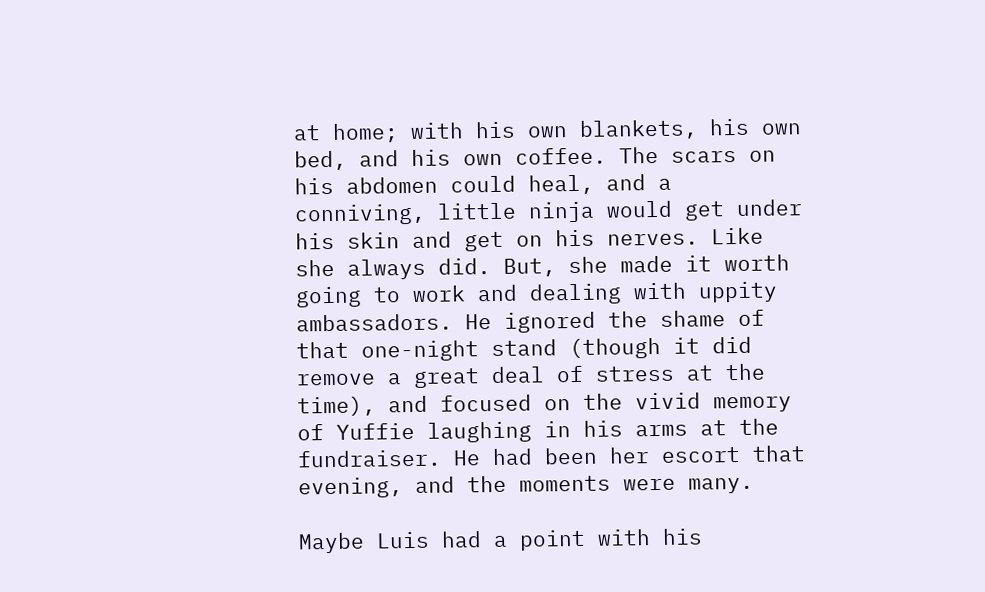at home; with his own blankets, his own bed, and his own coffee. The scars on his abdomen could heal, and a conniving, little ninja would get under his skin and get on his nerves. Like she always did. But, she made it worth going to work and dealing with uppity ambassadors. He ignored the shame of that one-night stand (though it did remove a great deal of stress at the time), and focused on the vivid memory of Yuffie laughing in his arms at the fundraiser. He had been her escort that evening, and the moments were many.

Maybe Luis had a point with his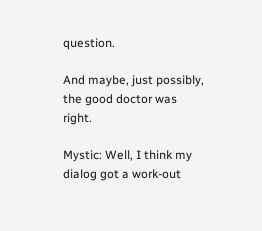question.

And maybe, just possibly, the good doctor was right.

Mystic: Well, I think my dialog got a work-out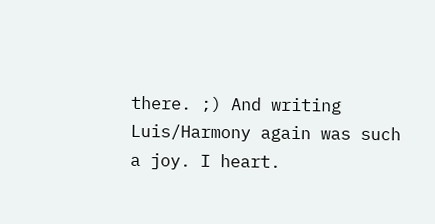there. ;) And writing Luis/Harmony again was such a joy. I heart.